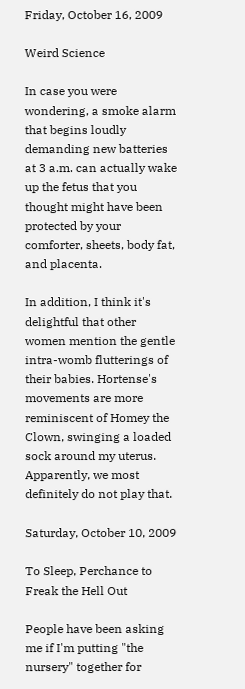Friday, October 16, 2009

Weird Science

In case you were wondering, a smoke alarm that begins loudly demanding new batteries at 3 a.m. can actually wake up the fetus that you thought might have been protected by your comforter, sheets, body fat, and placenta.

In addition, I think it's delightful that other women mention the gentle intra-womb flutterings of their babies. Hortense's movements are more reminiscent of Homey the Clown, swinging a loaded sock around my uterus. Apparently, we most definitely do not play that.

Saturday, October 10, 2009

To Sleep, Perchance to Freak the Hell Out

People have been asking me if I'm putting "the nursery" together for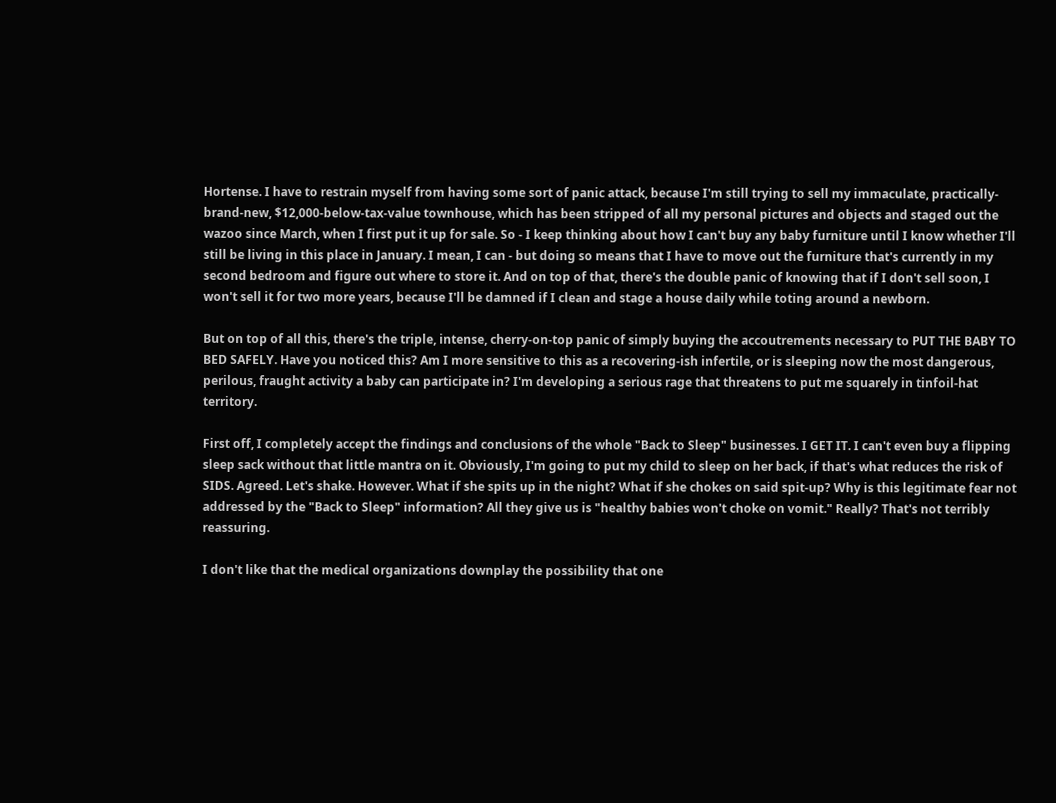Hortense. I have to restrain myself from having some sort of panic attack, because I'm still trying to sell my immaculate, practically-brand-new, $12,000-below-tax-value townhouse, which has been stripped of all my personal pictures and objects and staged out the wazoo since March, when I first put it up for sale. So - I keep thinking about how I can't buy any baby furniture until I know whether I'll still be living in this place in January. I mean, I can - but doing so means that I have to move out the furniture that's currently in my second bedroom and figure out where to store it. And on top of that, there's the double panic of knowing that if I don't sell soon, I won't sell it for two more years, because I'll be damned if I clean and stage a house daily while toting around a newborn.

But on top of all this, there's the triple, intense, cherry-on-top panic of simply buying the accoutrements necessary to PUT THE BABY TO BED SAFELY. Have you noticed this? Am I more sensitive to this as a recovering-ish infertile, or is sleeping now the most dangerous, perilous, fraught activity a baby can participate in? I'm developing a serious rage that threatens to put me squarely in tinfoil-hat territory.

First off, I completely accept the findings and conclusions of the whole "Back to Sleep" businesses. I GET IT. I can't even buy a flipping sleep sack without that little mantra on it. Obviously, I'm going to put my child to sleep on her back, if that's what reduces the risk of SIDS. Agreed. Let's shake. However. What if she spits up in the night? What if she chokes on said spit-up? Why is this legitimate fear not addressed by the "Back to Sleep" information? All they give us is "healthy babies won't choke on vomit." Really? That's not terribly reassuring.

I don't like that the medical organizations downplay the possibility that one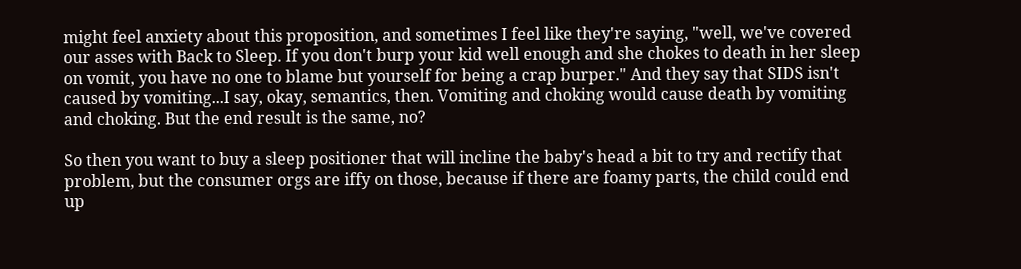might feel anxiety about this proposition, and sometimes I feel like they're saying, "well, we've covered our asses with Back to Sleep. If you don't burp your kid well enough and she chokes to death in her sleep on vomit, you have no one to blame but yourself for being a crap burper." And they say that SIDS isn't caused by vomiting...I say, okay, semantics, then. Vomiting and choking would cause death by vomiting and choking. But the end result is the same, no?

So then you want to buy a sleep positioner that will incline the baby's head a bit to try and rectify that problem, but the consumer orgs are iffy on those, because if there are foamy parts, the child could end up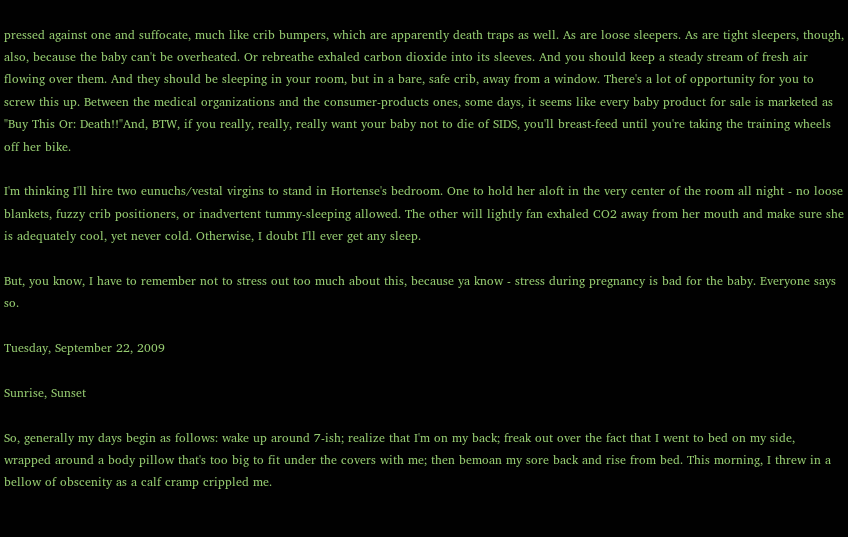pressed against one and suffocate, much like crib bumpers, which are apparently death traps as well. As are loose sleepers. As are tight sleepers, though, also, because the baby can't be overheated. Or rebreathe exhaled carbon dioxide into its sleeves. And you should keep a steady stream of fresh air flowing over them. And they should be sleeping in your room, but in a bare, safe crib, away from a window. There's a lot of opportunity for you to screw this up. Between the medical organizations and the consumer-products ones, some days, it seems like every baby product for sale is marketed as "Buy This Or: Death!!"And, BTW, if you really, really, really want your baby not to die of SIDS, you'll breast-feed until you're taking the training wheels off her bike.

I'm thinking I'll hire two eunuchs/vestal virgins to stand in Hortense's bedroom. One to hold her aloft in the very center of the room all night - no loose blankets, fuzzy crib positioners, or inadvertent tummy-sleeping allowed. The other will lightly fan exhaled CO2 away from her mouth and make sure she is adequately cool, yet never cold. Otherwise, I doubt I'll ever get any sleep.

But, you know, I have to remember not to stress out too much about this, because ya know - stress during pregnancy is bad for the baby. Everyone says so.

Tuesday, September 22, 2009

Sunrise, Sunset

So, generally my days begin as follows: wake up around 7-ish; realize that I'm on my back; freak out over the fact that I went to bed on my side, wrapped around a body pillow that's too big to fit under the covers with me; then bemoan my sore back and rise from bed. This morning, I threw in a bellow of obscenity as a calf cramp crippled me.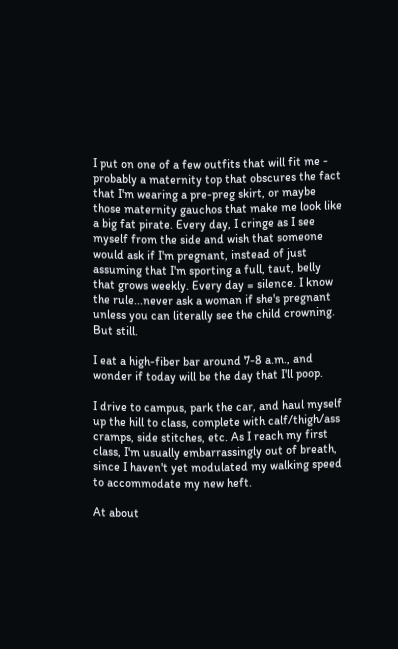I put on one of a few outfits that will fit me - probably a maternity top that obscures the fact that I'm wearing a pre-preg skirt, or maybe those maternity gauchos that make me look like a big fat pirate. Every day, I cringe as I see myself from the side and wish that someone would ask if I'm pregnant, instead of just assuming that I'm sporting a full, taut, belly that grows weekly. Every day = silence. I know the rule...never ask a woman if she's pregnant unless you can literally see the child crowning. But still.

I eat a high-fiber bar around 7-8 a.m., and wonder if today will be the day that I'll poop.

I drive to campus, park the car, and haul myself up the hill to class, complete with calf/thigh/ass cramps, side stitches, etc. As I reach my first class, I'm usually embarrassingly out of breath, since I haven't yet modulated my walking speed to accommodate my new heft.

At about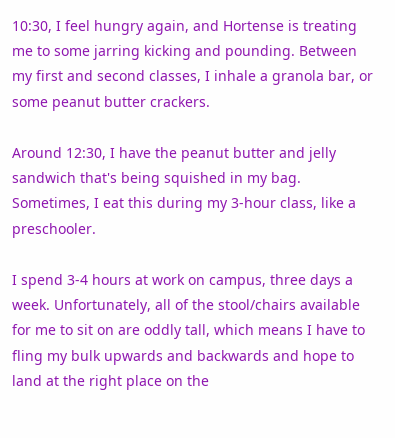10:30, I feel hungry again, and Hortense is treating me to some jarring kicking and pounding. Between my first and second classes, I inhale a granola bar, or some peanut butter crackers.

Around 12:30, I have the peanut butter and jelly sandwich that's being squished in my bag. Sometimes, I eat this during my 3-hour class, like a preschooler.

I spend 3-4 hours at work on campus, three days a week. Unfortunately, all of the stool/chairs available for me to sit on are oddly tall, which means I have to fling my bulk upwards and backwards and hope to land at the right place on the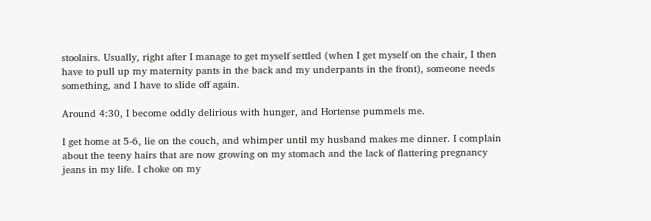stoolairs. Usually, right after I manage to get myself settled (when I get myself on the chair, I then have to pull up my maternity pants in the back and my underpants in the front), someone needs something, and I have to slide off again.

Around 4:30, I become oddly delirious with hunger, and Hortense pummels me.

I get home at 5-6, lie on the couch, and whimper until my husband makes me dinner. I complain about the teeny hairs that are now growing on my stomach and the lack of flattering pregnancy jeans in my life. I choke on my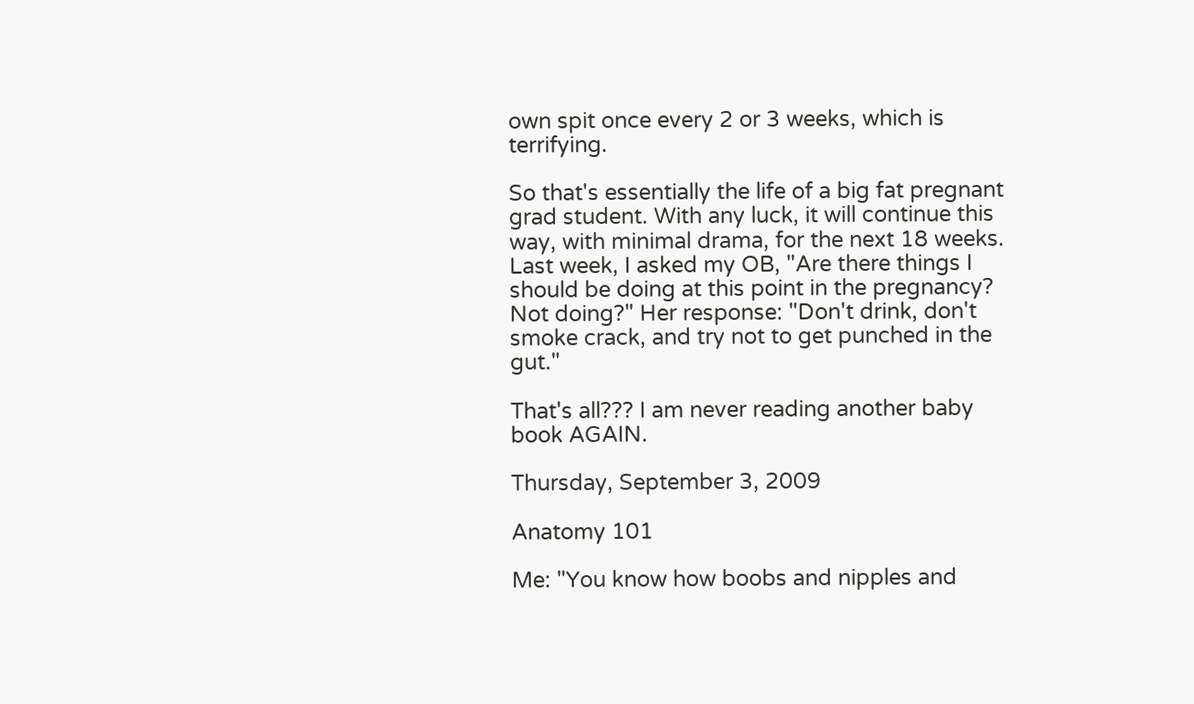own spit once every 2 or 3 weeks, which is terrifying.

So that's essentially the life of a big fat pregnant grad student. With any luck, it will continue this way, with minimal drama, for the next 18 weeks. Last week, I asked my OB, "Are there things I should be doing at this point in the pregnancy? Not doing?" Her response: "Don't drink, don't smoke crack, and try not to get punched in the gut."

That's all??? I am never reading another baby book AGAIN.

Thursday, September 3, 2009

Anatomy 101

Me: "You know how boobs and nipples and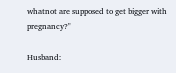whatnot are supposed to get bigger with pregnancy?"

Husband: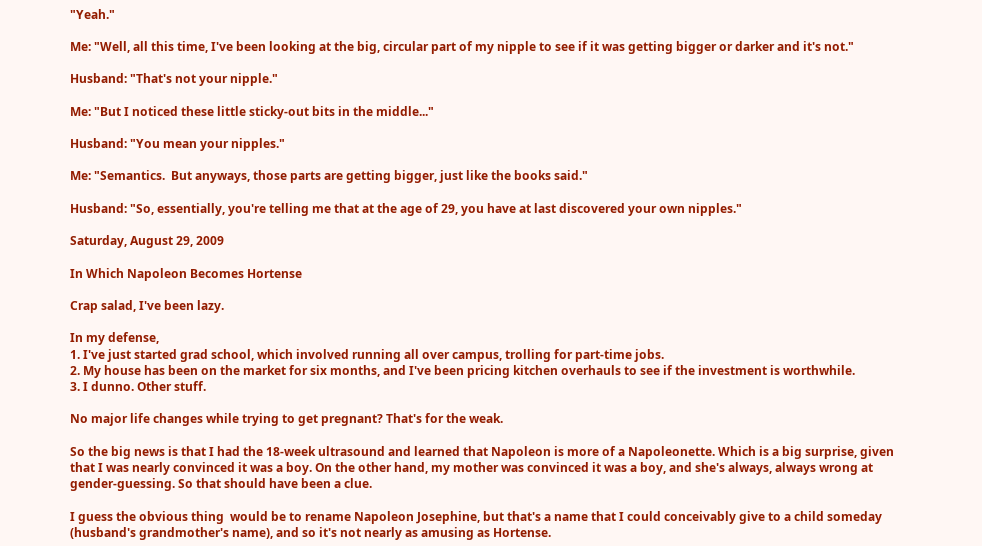"Yeah."

Me: "Well, all this time, I've been looking at the big, circular part of my nipple to see if it was getting bigger or darker and it's not."

Husband: "That's not your nipple."

Me: "But I noticed these little sticky-out bits in the middle..."

Husband: "You mean your nipples."

Me: "Semantics.  But anyways, those parts are getting bigger, just like the books said."

Husband: "So, essentially, you're telling me that at the age of 29, you have at last discovered your own nipples."

Saturday, August 29, 2009

In Which Napoleon Becomes Hortense

Crap salad, I've been lazy.

In my defense,
1. I've just started grad school, which involved running all over campus, trolling for part-time jobs.
2. My house has been on the market for six months, and I've been pricing kitchen overhauls to see if the investment is worthwhile.
3. I dunno. Other stuff.

No major life changes while trying to get pregnant? That's for the weak.

So the big news is that I had the 18-week ultrasound and learned that Napoleon is more of a Napoleonette. Which is a big surprise, given that I was nearly convinced it was a boy. On the other hand, my mother was convinced it was a boy, and she's always, always wrong at gender-guessing. So that should have been a clue.

I guess the obvious thing  would be to rename Napoleon Josephine, but that's a name that I could conceivably give to a child someday (husband's grandmother's name), and so it's not nearly as amusing as Hortense.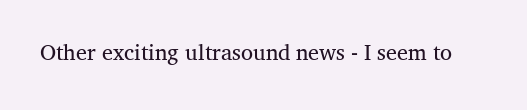Other exciting ultrasound news - I seem to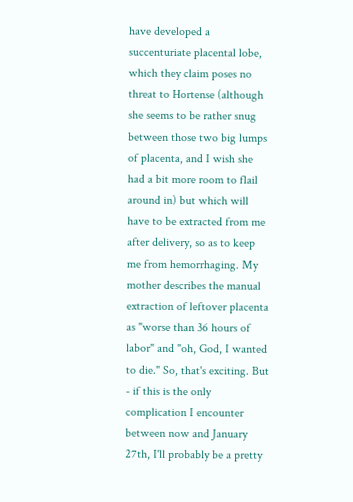have developed a succenturiate placental lobe, which they claim poses no threat to Hortense (although she seems to be rather snug between those two big lumps of placenta, and I wish she had a bit more room to flail around in) but which will have to be extracted from me after delivery, so as to keep me from hemorrhaging. My mother describes the manual extraction of leftover placenta as "worse than 36 hours of labor" and "oh, God, I wanted to die." So, that's exciting. But - if this is the only complication I encounter between now and January 27th, I'll probably be a pretty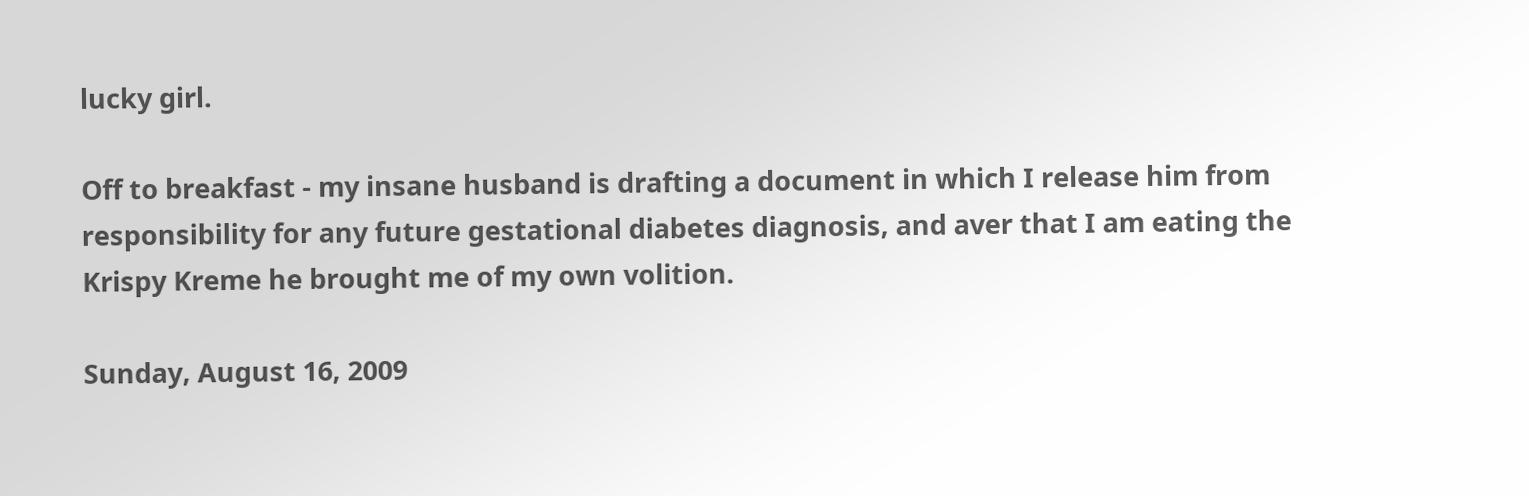lucky girl.

Off to breakfast - my insane husband is drafting a document in which I release him from responsibility for any future gestational diabetes diagnosis, and aver that I am eating the Krispy Kreme he brought me of my own volition.

Sunday, August 16, 2009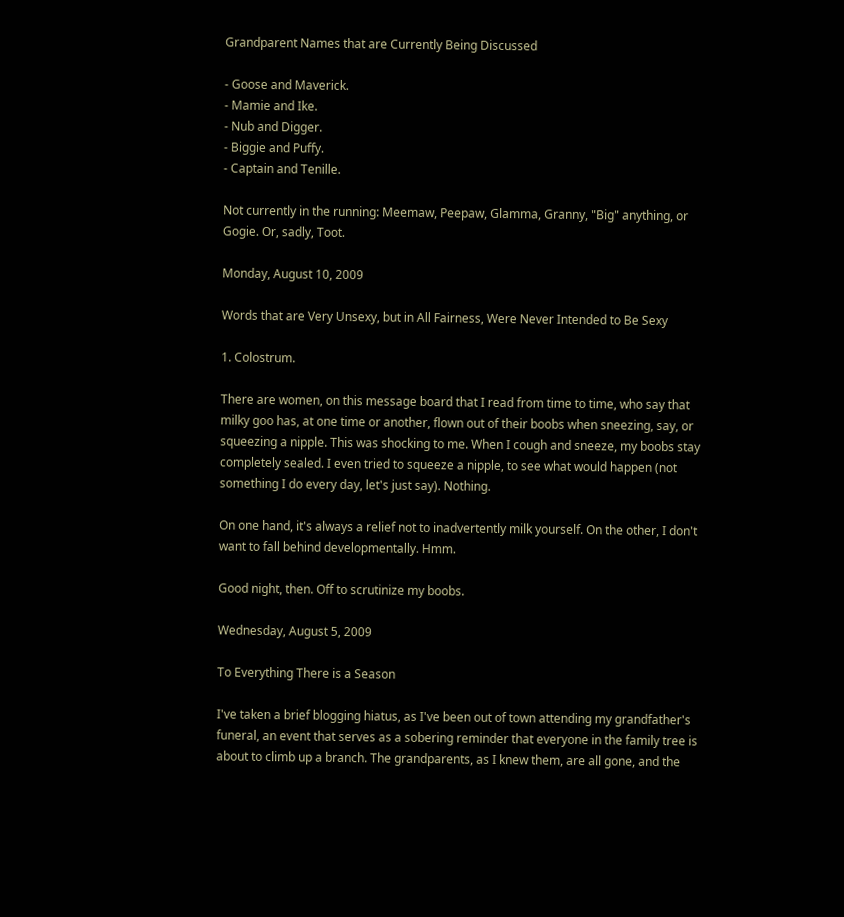Grandparent Names that are Currently Being Discussed

- Goose and Maverick.
- Mamie and Ike.
- Nub and Digger.
- Biggie and Puffy.
- Captain and Tenille.

Not currently in the running: Meemaw, Peepaw, Glamma, Granny, "Big" anything, or Gogie. Or, sadly, Toot.

Monday, August 10, 2009

Words that are Very Unsexy, but in All Fairness, Were Never Intended to Be Sexy

1. Colostrum.

There are women, on this message board that I read from time to time, who say that milky goo has, at one time or another, flown out of their boobs when sneezing, say, or squeezing a nipple. This was shocking to me. When I cough and sneeze, my boobs stay completely sealed. I even tried to squeeze a nipple, to see what would happen (not something I do every day, let's just say). Nothing.

On one hand, it's always a relief not to inadvertently milk yourself. On the other, I don't want to fall behind developmentally. Hmm.

Good night, then. Off to scrutinize my boobs.

Wednesday, August 5, 2009

To Everything There is a Season

I've taken a brief blogging hiatus, as I've been out of town attending my grandfather's funeral, an event that serves as a sobering reminder that everyone in the family tree is about to climb up a branch. The grandparents, as I knew them, are all gone, and the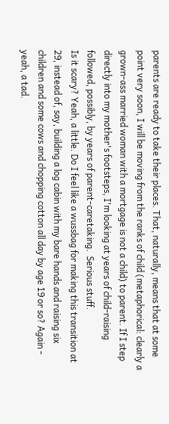parents are ready to take their places. That, naturally, means that at some point very soon, I will be moving from the ranks of child (metaphorical: clearly a grown-ass married woman with a mortgage is not a child) to parent. If I step directly into my mother's footsteps, I'm looking at years of child-raising followed, possibly, by years of parent-caretaking.  Serious stuff.
Is it scary? Yeah, a little. Do I feel like a wussbag for making this transition at 29, instead of, say, building a log cabin with my bare hands and raising six children and some cows and chopping cotton all day by age 19 or so? Again - yeah, a tad.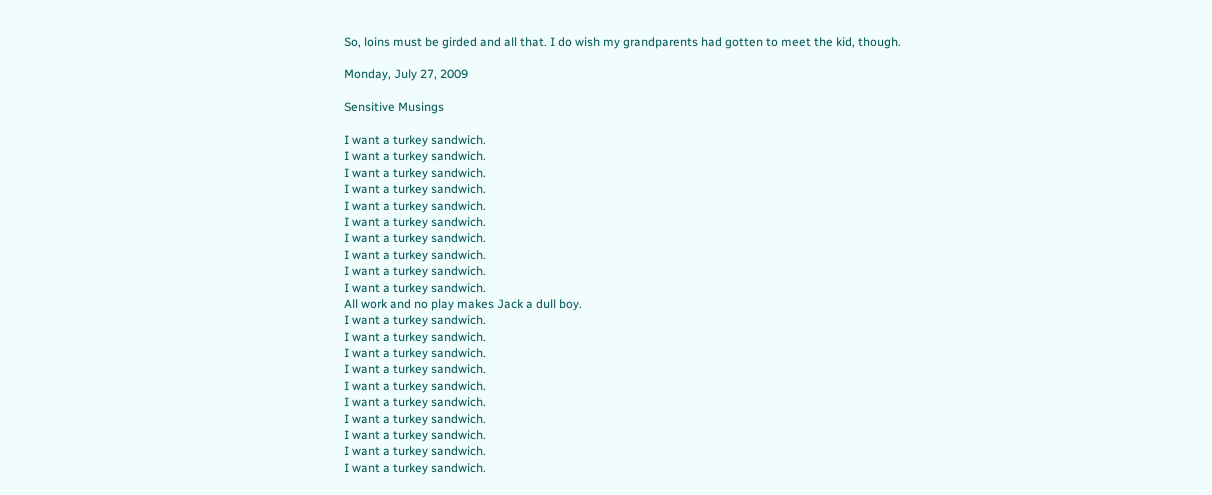So, loins must be girded and all that. I do wish my grandparents had gotten to meet the kid, though.

Monday, July 27, 2009

Sensitive Musings

I want a turkey sandwich.
I want a turkey sandwich.
I want a turkey sandwich.
I want a turkey sandwich.
I want a turkey sandwich.
I want a turkey sandwich.
I want a turkey sandwich.
I want a turkey sandwich.
I want a turkey sandwich.
I want a turkey sandwich.
All work and no play makes Jack a dull boy.
I want a turkey sandwich.
I want a turkey sandwich.
I want a turkey sandwich.
I want a turkey sandwich.
I want a turkey sandwich.
I want a turkey sandwich.
I want a turkey sandwich.
I want a turkey sandwich.
I want a turkey sandwich.
I want a turkey sandwich.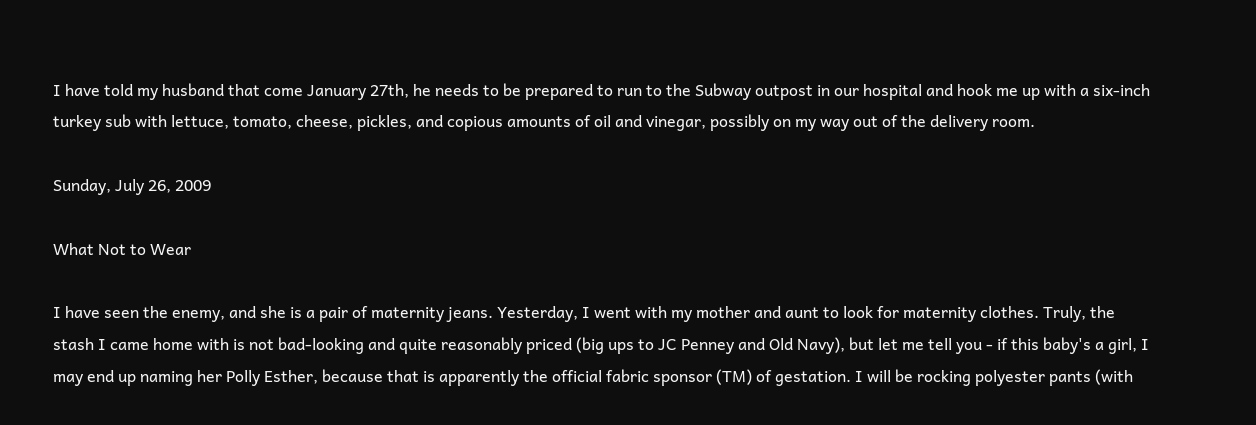I have told my husband that come January 27th, he needs to be prepared to run to the Subway outpost in our hospital and hook me up with a six-inch turkey sub with lettuce, tomato, cheese, pickles, and copious amounts of oil and vinegar, possibly on my way out of the delivery room.

Sunday, July 26, 2009

What Not to Wear

I have seen the enemy, and she is a pair of maternity jeans. Yesterday, I went with my mother and aunt to look for maternity clothes. Truly, the stash I came home with is not bad-looking and quite reasonably priced (big ups to JC Penney and Old Navy), but let me tell you - if this baby's a girl, I may end up naming her Polly Esther, because that is apparently the official fabric sponsor (TM) of gestation. I will be rocking polyester pants (with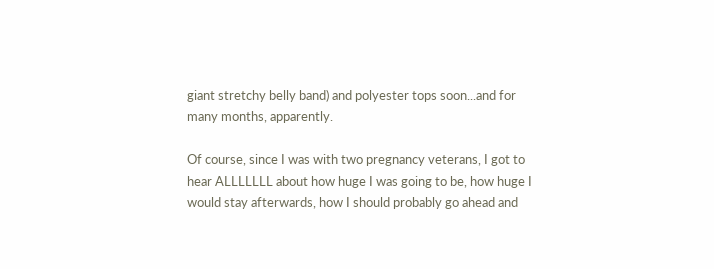giant stretchy belly band) and polyester tops soon...and for many months, apparently.

Of course, since I was with two pregnancy veterans, I got to hear ALLLLLLL about how huge I was going to be, how huge I would stay afterwards, how I should probably go ahead and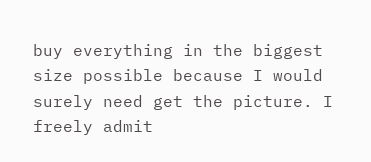buy everything in the biggest size possible because I would surely need get the picture. I freely admit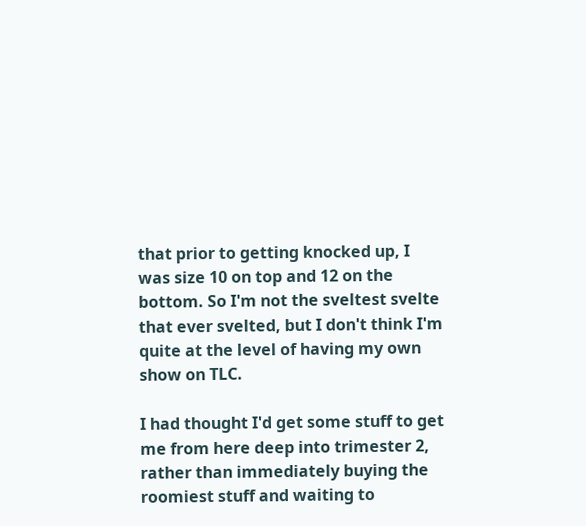that prior to getting knocked up, I was size 10 on top and 12 on the bottom. So I'm not the sveltest svelte that ever svelted, but I don't think I'm quite at the level of having my own show on TLC.

I had thought I'd get some stuff to get me from here deep into trimester 2, rather than immediately buying the roomiest stuff and waiting to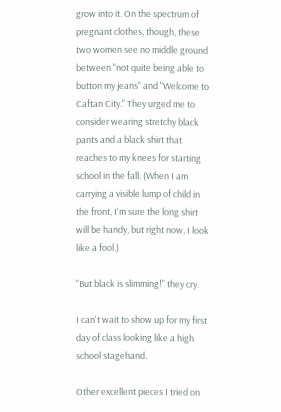grow into it. On the spectrum of pregnant clothes, though, these two women see no middle ground between "not quite being able to button my jeans" and "Welcome to Caftan City." They urged me to consider wearing stretchy black pants and a black shirt that reaches to my knees for starting school in the fall. (When I am carrying a visible lump of child in the front, I'm sure the long shirt will be handy, but right now, I look like a fool.)

"But black is slimming!" they cry.

I can't wait to show up for my first day of class looking like a high school stagehand.

Other excellent pieces I tried on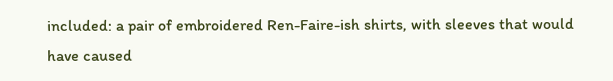included: a pair of embroidered Ren-Faire-ish shirts, with sleeves that would have caused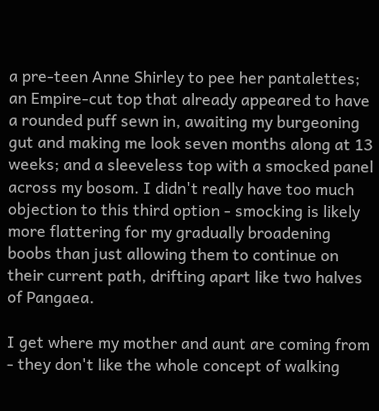a pre-teen Anne Shirley to pee her pantalettes; an Empire-cut top that already appeared to have a rounded puff sewn in, awaiting my burgeoning gut and making me look seven months along at 13 weeks; and a sleeveless top with a smocked panel across my bosom. I didn't really have too much objection to this third option - smocking is likely more flattering for my gradually broadening boobs than just allowing them to continue on their current path, drifting apart like two halves of Pangaea.

I get where my mother and aunt are coming from - they don't like the whole concept of walking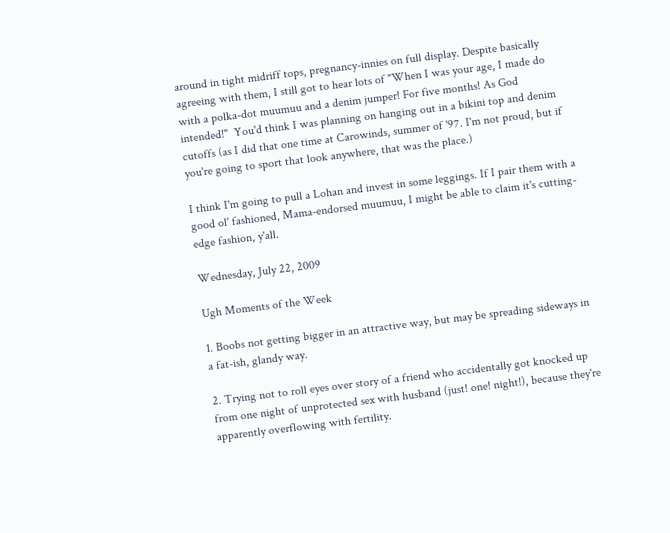around in tight midriff tops, pregnancy-innies on full display. Despite basically agreeing with them, I still got to hear lots of "When I was your age, I made do with a polka-dot muumuu and a denim jumper! For five months! As God intended!"  You'd think I was planning on hanging out in a bikini top and denim cutoffs (as I did that one time at Carowinds, summer of '97. I'm not proud, but if you're going to sport that look anywhere, that was the place.)

I think I'm going to pull a Lohan and invest in some leggings. If I pair them with a good ol' fashioned, Mama-endorsed muumuu, I might be able to claim it's cutting-edge fashion, y'all.

Wednesday, July 22, 2009

Ugh Moments of the Week

1. Boobs not getting bigger in an attractive way, but may be spreading sideways in a fat-ish, glandy way.

2. Trying not to roll eyes over story of a friend who accidentally got knocked up from one night of unprotected sex with husband (just! one! night!), because they're apparently overflowing with fertility.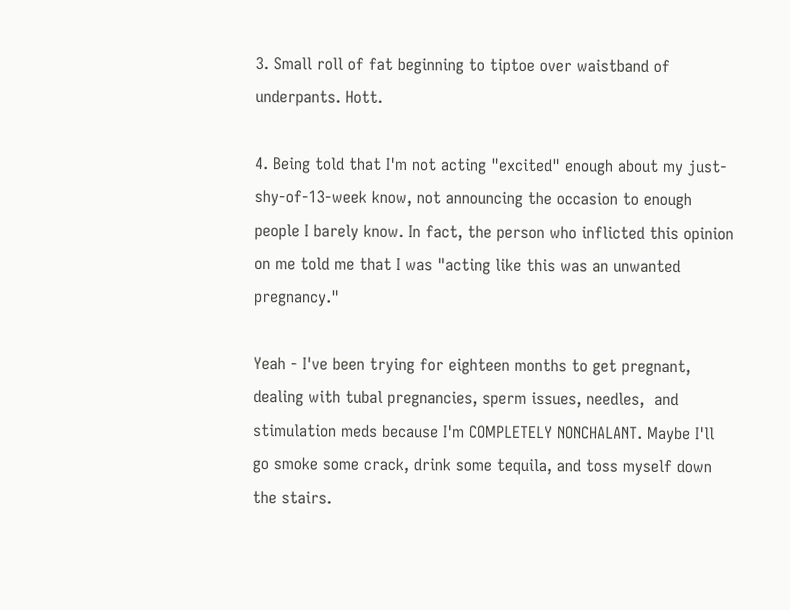3. Small roll of fat beginning to tiptoe over waistband of underpants. Hott.

4. Being told that I'm not acting "excited" enough about my just-shy-of-13-week know, not announcing the occasion to enough people I barely know. In fact, the person who inflicted this opinion on me told me that I was "acting like this was an unwanted pregnancy."

Yeah - I've been trying for eighteen months to get pregnant, dealing with tubal pregnancies, sperm issues, needles,  and stimulation meds because I'm COMPLETELY NONCHALANT. Maybe I'll go smoke some crack, drink some tequila, and toss myself down the stairs.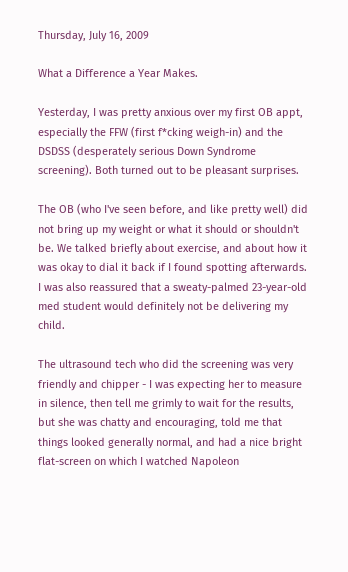Thursday, July 16, 2009

What a Difference a Year Makes.

Yesterday, I was pretty anxious over my first OB appt, especially the FFW (first f*cking weigh-in) and the DSDSS (desperately serious Down Syndrome screening). Both turned out to be pleasant surprises.

The OB (who I've seen before, and like pretty well) did not bring up my weight or what it should or shouldn't be. We talked briefly about exercise, and about how it was okay to dial it back if I found spotting afterwards. I was also reassured that a sweaty-palmed 23-year-old med student would definitely not be delivering my child.

The ultrasound tech who did the screening was very friendly and chipper - I was expecting her to measure in silence, then tell me grimly to wait for the results, but she was chatty and encouraging, told me that things looked generally normal, and had a nice bright flat-screen on which I watched Napoleon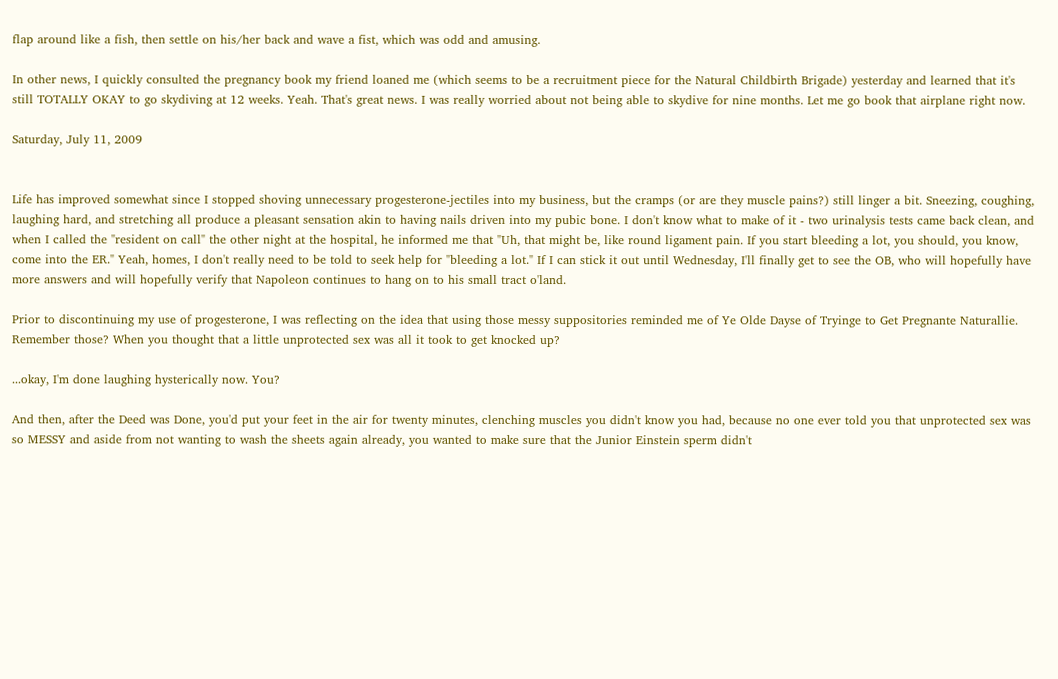flap around like a fish, then settle on his/her back and wave a fist, which was odd and amusing.

In other news, I quickly consulted the pregnancy book my friend loaned me (which seems to be a recruitment piece for the Natural Childbirth Brigade) yesterday and learned that it's still TOTALLY OKAY to go skydiving at 12 weeks. Yeah. That's great news. I was really worried about not being able to skydive for nine months. Let me go book that airplane right now.

Saturday, July 11, 2009


Life has improved somewhat since I stopped shoving unnecessary progesterone-jectiles into my business, but the cramps (or are they muscle pains?) still linger a bit. Sneezing, coughing, laughing hard, and stretching all produce a pleasant sensation akin to having nails driven into my pubic bone. I don't know what to make of it - two urinalysis tests came back clean, and when I called the "resident on call" the other night at the hospital, he informed me that "Uh, that might be, like round ligament pain. If you start bleeding a lot, you should, you know, come into the ER." Yeah, homes, I don't really need to be told to seek help for "bleeding a lot." If I can stick it out until Wednesday, I'll finally get to see the OB, who will hopefully have more answers and will hopefully verify that Napoleon continues to hang on to his small tract o'land.

Prior to discontinuing my use of progesterone, I was reflecting on the idea that using those messy suppositories reminded me of Ye Olde Dayse of Tryinge to Get Pregnante Naturallie. Remember those? When you thought that a little unprotected sex was all it took to get knocked up?

...okay, I'm done laughing hysterically now. You?

And then, after the Deed was Done, you'd put your feet in the air for twenty minutes, clenching muscles you didn't know you had, because no one ever told you that unprotected sex was so MESSY and aside from not wanting to wash the sheets again already, you wanted to make sure that the Junior Einstein sperm didn't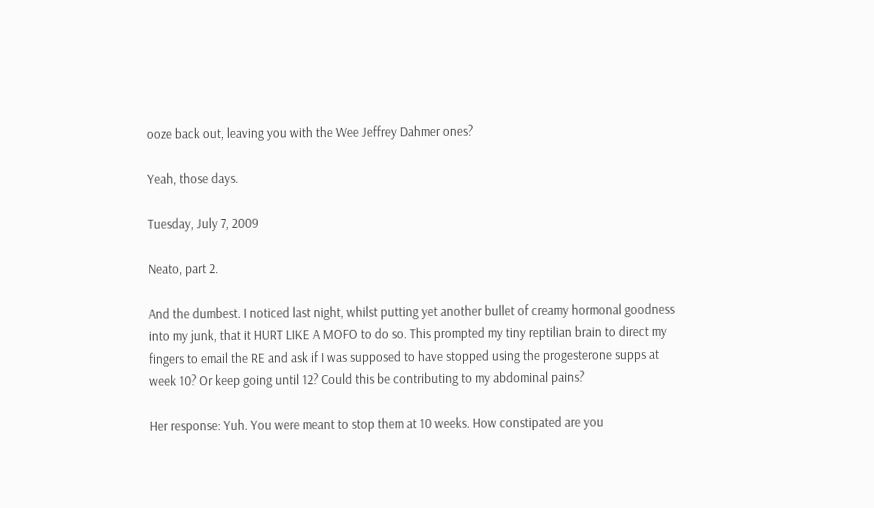ooze back out, leaving you with the Wee Jeffrey Dahmer ones?

Yeah, those days.

Tuesday, July 7, 2009

Neato, part 2.

And the dumbest. I noticed last night, whilst putting yet another bullet of creamy hormonal goodness into my junk, that it HURT LIKE A MOFO to do so. This prompted my tiny reptilian brain to direct my fingers to email the RE and ask if I was supposed to have stopped using the progesterone supps at week 10? Or keep going until 12? Could this be contributing to my abdominal pains?

Her response: Yuh. You were meant to stop them at 10 weeks. How constipated are you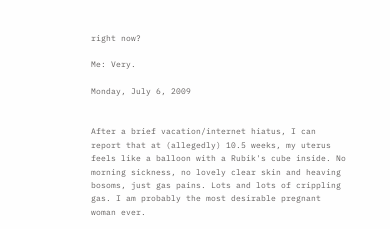right now?

Me: Very.

Monday, July 6, 2009


After a brief vacation/internet hiatus, I can report that at (allegedly) 10.5 weeks, my uterus feels like a balloon with a Rubik's cube inside. No morning sickness, no lovely clear skin and heaving bosoms, just gas pains. Lots and lots of crippling gas. I am probably the most desirable pregnant woman ever.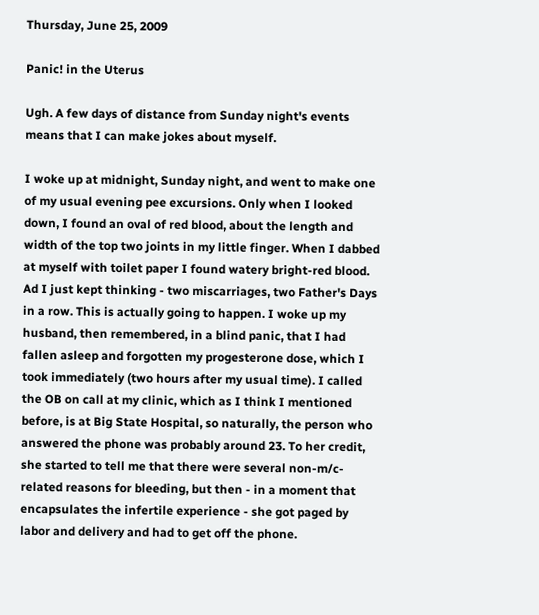Thursday, June 25, 2009

Panic! in the Uterus

Ugh. A few days of distance from Sunday night's events means that I can make jokes about myself.

I woke up at midnight, Sunday night, and went to make one of my usual evening pee excursions. Only when I looked down, I found an oval of red blood, about the length and width of the top two joints in my little finger. When I dabbed at myself with toilet paper I found watery bright-red blood. Ad I just kept thinking - two miscarriages, two Father's Days in a row. This is actually going to happen. I woke up my husband, then remembered, in a blind panic, that I had fallen asleep and forgotten my progesterone dose, which I took immediately (two hours after my usual time). I called the OB on call at my clinic, which as I think I mentioned before, is at Big State Hospital, so naturally, the person who answered the phone was probably around 23. To her credit, she started to tell me that there were several non-m/c-related reasons for bleeding, but then - in a moment that encapsulates the infertile experience - she got paged by labor and delivery and had to get off the phone.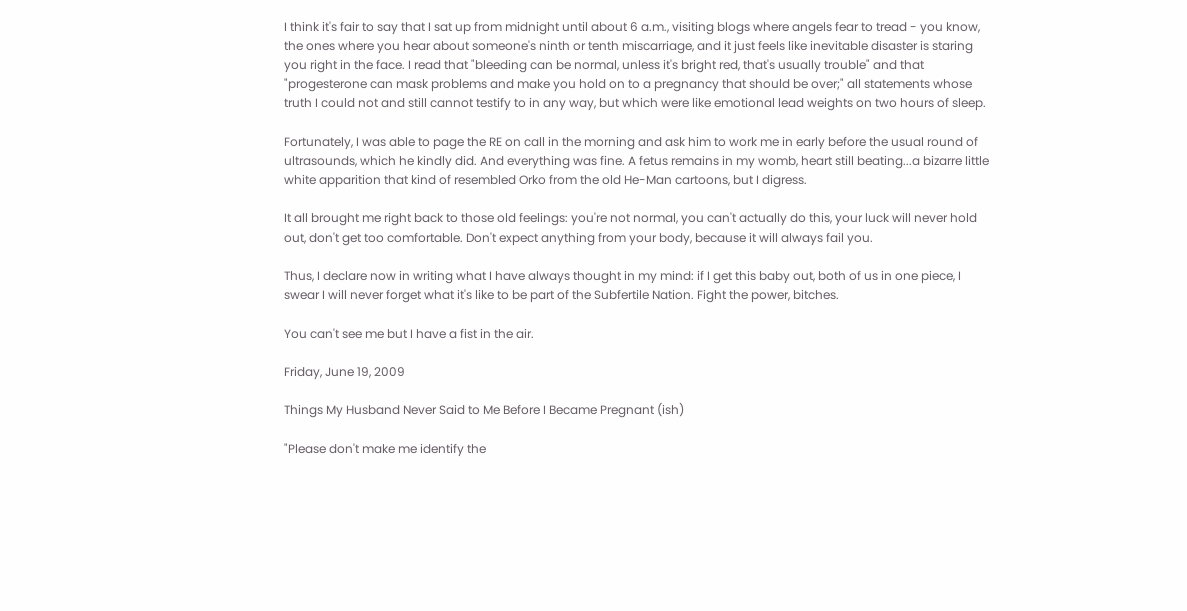I think it's fair to say that I sat up from midnight until about 6 a.m., visiting blogs where angels fear to tread - you know, the ones where you hear about someone's ninth or tenth miscarriage, and it just feels like inevitable disaster is staring you right in the face. I read that "bleeding can be normal, unless it's bright red, that's usually trouble" and that "progesterone can mask problems and make you hold on to a pregnancy that should be over;" all statements whose truth I could not and still cannot testify to in any way, but which were like emotional lead weights on two hours of sleep.

Fortunately, I was able to page the RE on call in the morning and ask him to work me in early before the usual round of ultrasounds, which he kindly did. And everything was fine. A fetus remains in my womb, heart still beating...a bizarre little white apparition that kind of resembled Orko from the old He-Man cartoons, but I digress.

It all brought me right back to those old feelings: you're not normal, you can't actually do this, your luck will never hold out, don't get too comfortable. Don't expect anything from your body, because it will always fail you.

Thus, I declare now in writing what I have always thought in my mind: if I get this baby out, both of us in one piece, I swear I will never forget what it's like to be part of the Subfertile Nation. Fight the power, bitches.

You can't see me but I have a fist in the air.

Friday, June 19, 2009

Things My Husband Never Said to Me Before I Became Pregnant (ish)

"Please don't make me identify the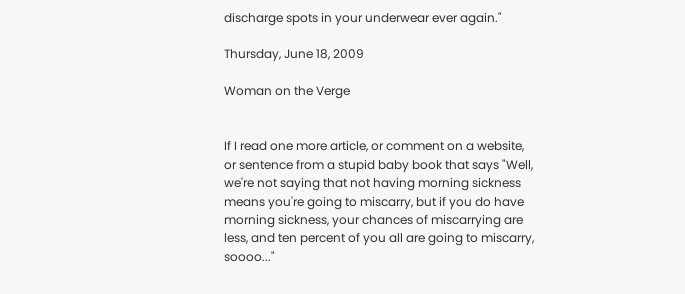discharge spots in your underwear ever again."

Thursday, June 18, 2009

Woman on the Verge


If I read one more article, or comment on a website, or sentence from a stupid baby book that says "Well, we're not saying that not having morning sickness means you're going to miscarry, but if you do have morning sickness, your chances of miscarrying are less, and ten percent of you all are going to miscarry, soooo..."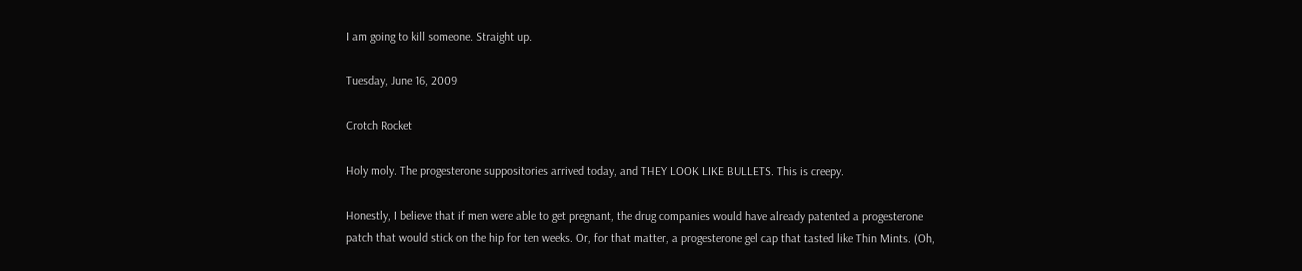I am going to kill someone. Straight up.

Tuesday, June 16, 2009

Crotch Rocket

Holy moly. The progesterone suppositories arrived today, and THEY LOOK LIKE BULLETS. This is creepy.

Honestly, I believe that if men were able to get pregnant, the drug companies would have already patented a progesterone patch that would stick on the hip for ten weeks. Or, for that matter, a progesterone gel cap that tasted like Thin Mints. (Oh,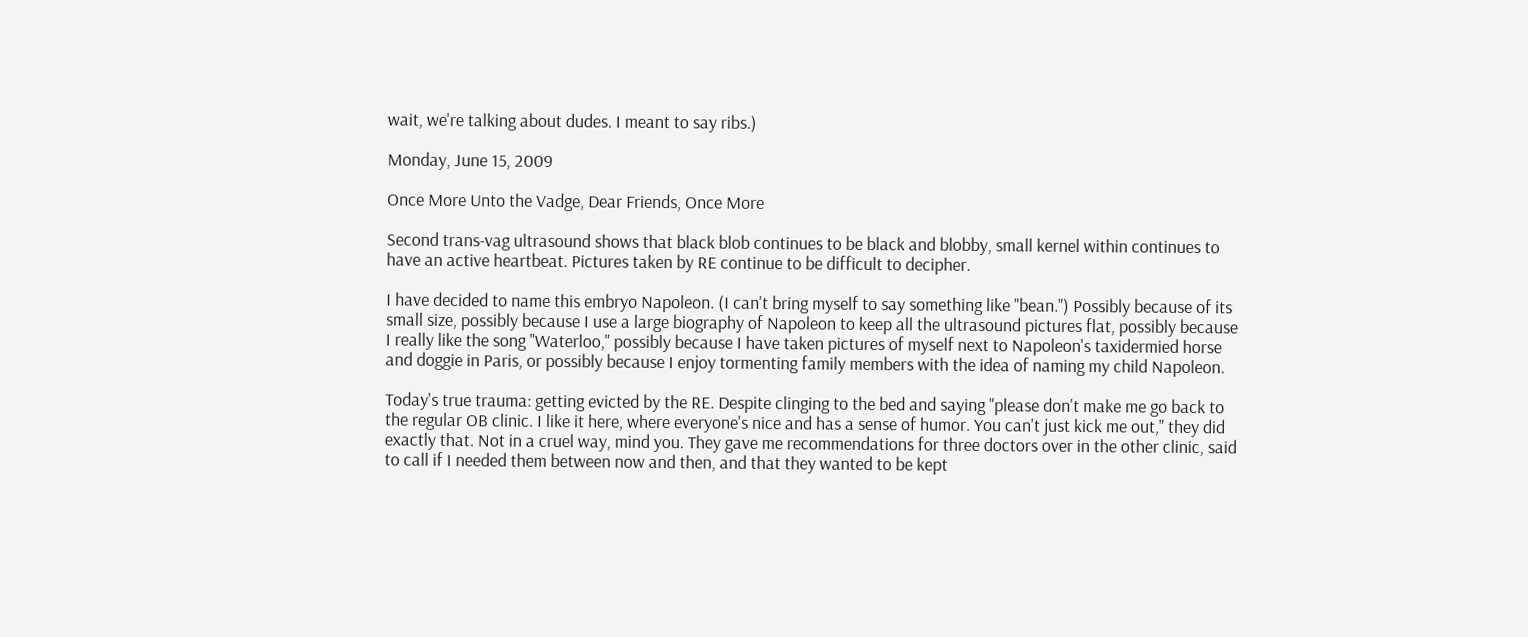wait, we're talking about dudes. I meant to say ribs.)

Monday, June 15, 2009

Once More Unto the Vadge, Dear Friends, Once More

Second trans-vag ultrasound shows that black blob continues to be black and blobby, small kernel within continues to have an active heartbeat. Pictures taken by RE continue to be difficult to decipher.

I have decided to name this embryo Napoleon. (I can't bring myself to say something like "bean.") Possibly because of its small size, possibly because I use a large biography of Napoleon to keep all the ultrasound pictures flat, possibly because I really like the song "Waterloo," possibly because I have taken pictures of myself next to Napoleon's taxidermied horse and doggie in Paris, or possibly because I enjoy tormenting family members with the idea of naming my child Napoleon.

Today's true trauma: getting evicted by the RE. Despite clinging to the bed and saying "please don't make me go back to the regular OB clinic. I like it here, where everyone's nice and has a sense of humor. You can't just kick me out," they did exactly that. Not in a cruel way, mind you. They gave me recommendations for three doctors over in the other clinic, said to call if I needed them between now and then, and that they wanted to be kept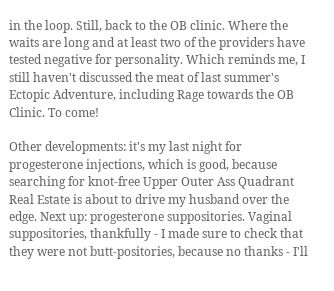in the loop. Still, back to the OB clinic. Where the waits are long and at least two of the providers have tested negative for personality. Which reminds me, I still haven't discussed the meat of last summer's Ectopic Adventure, including Rage towards the OB Clinic. To come!

Other developments: it's my last night for progesterone injections, which is good, because searching for knot-free Upper Outer Ass Quadrant Real Estate is about to drive my husband over the edge. Next up: progesterone suppositories. Vaginal suppositories, thankfully - I made sure to check that they were not butt-positories, because no thanks - I'll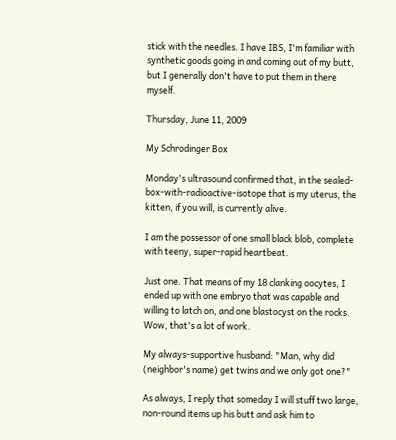stick with the needles. I have IBS, I'm familiar with synthetic goods going in and coming out of my butt, but I generally don't have to put them in there myself.

Thursday, June 11, 2009

My Schrodinger Box

Monday's ultrasound confirmed that, in the sealed-box-with-radioactive-isotope that is my uterus, the kitten, if you will, is currently alive.

I am the possessor of one small black blob, complete with teeny, super-rapid heartbeat.

Just one. That means of my 18 clanking oocytes, I ended up with one embryo that was capable and willing to latch on, and one blastocyst on the rocks. Wow, that's a lot of work.

My always-supportive husband: "Man, why did (neighbor's name) get twins and we only got one?"

As always, I reply that someday I will stuff two large, non-round items up his butt and ask him to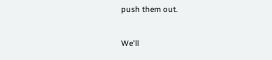push them out.

We'll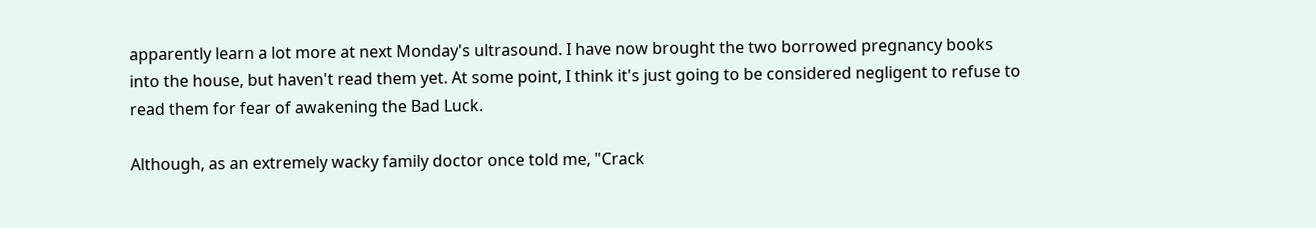apparently learn a lot more at next Monday's ultrasound. I have now brought the two borrowed pregnancy books into the house, but haven't read them yet. At some point, I think it's just going to be considered negligent to refuse to read them for fear of awakening the Bad Luck.

Although, as an extremely wacky family doctor once told me, "Crack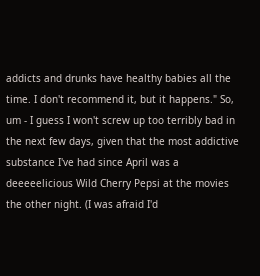addicts and drunks have healthy babies all the time. I don't recommend it, but it happens." So, um - I guess I won't screw up too terribly bad in the next few days, given that the most addictive substance I've had since April was a deeeeelicious Wild Cherry Pepsi at the movies the other night. (I was afraid I'd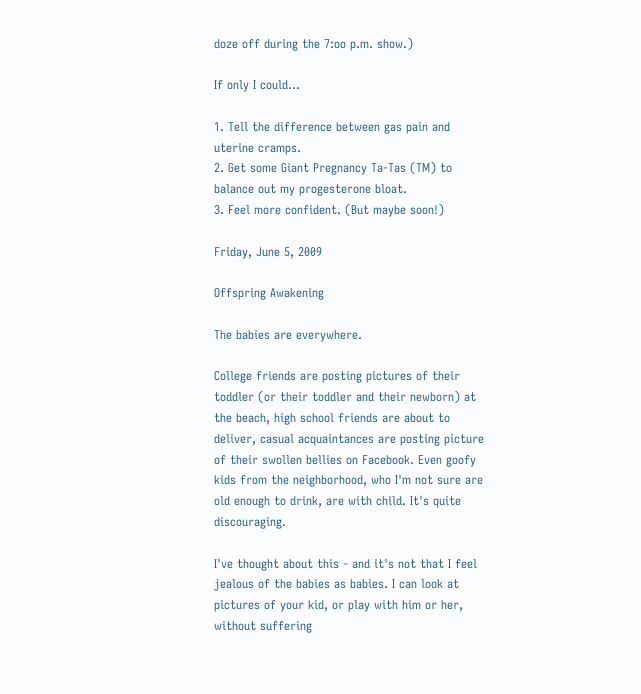doze off during the 7:oo p.m. show.)

If only I could...

1. Tell the difference between gas pain and uterine cramps.
2. Get some Giant Pregnancy Ta-Tas (TM) to balance out my progesterone bloat.
3. Feel more confident. (But maybe soon!)

Friday, June 5, 2009

Offspring Awakening

The babies are everywhere.

College friends are posting pictures of their toddler (or their toddler and their newborn) at the beach, high school friends are about to deliver, casual acquaintances are posting picture of their swollen bellies on Facebook. Even goofy kids from the neighborhood, who I'm not sure are old enough to drink, are with child. It's quite discouraging.

I've thought about this - and it's not that I feel jealous of the babies as babies. I can look at pictures of your kid, or play with him or her, without suffering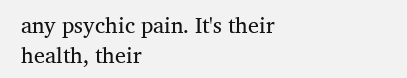any psychic pain. It's their health, their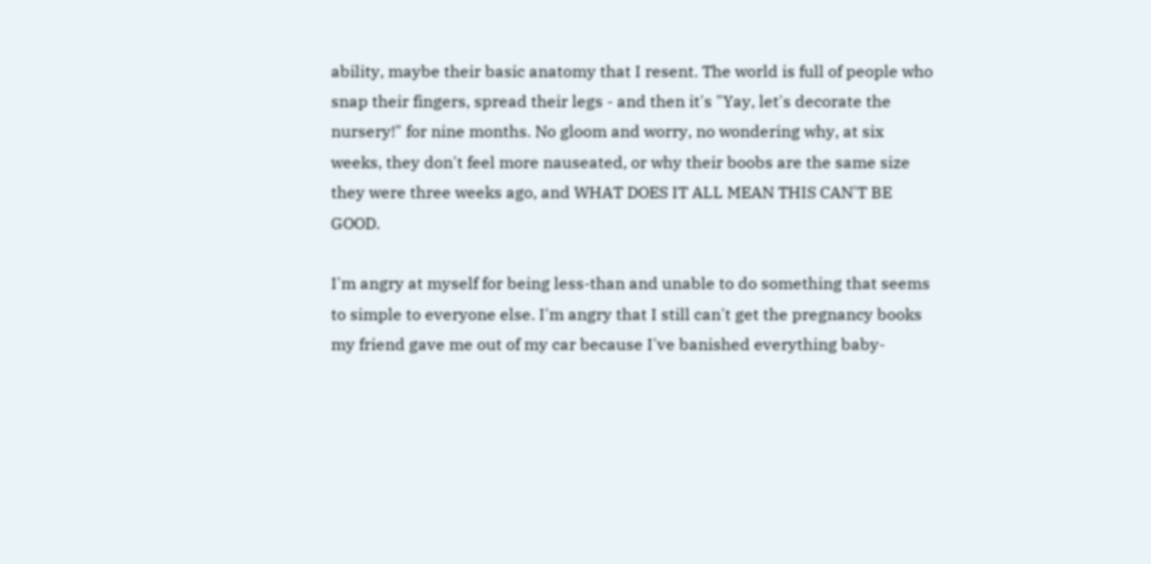ability, maybe their basic anatomy that I resent. The world is full of people who snap their fingers, spread their legs - and then it's "Yay, let's decorate the nursery!" for nine months. No gloom and worry, no wondering why, at six weeks, they don't feel more nauseated, or why their boobs are the same size they were three weeks ago, and WHAT DOES IT ALL MEAN THIS CAN'T BE GOOD.

I'm angry at myself for being less-than and unable to do something that seems to simple to everyone else. I'm angry that I still can't get the pregnancy books my friend gave me out of my car because I've banished everything baby-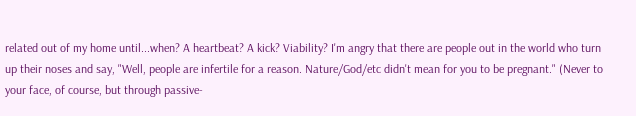related out of my home until...when? A heartbeat? A kick? Viability? I'm angry that there are people out in the world who turn up their noses and say, "Well, people are infertile for a reason. Nature/God/etc didn't mean for you to be pregnant." (Never to your face, of course, but through passive-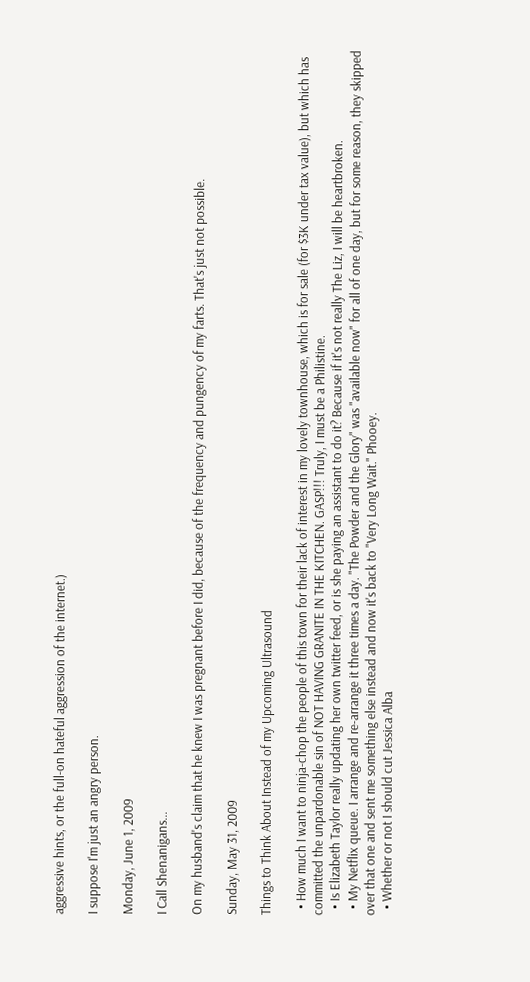aggressive hints, or the full-on hateful aggression of the internet.)

I suppose I'm just an angry person.

Monday, June 1, 2009

I Call Shenanigans...

On my husband's claim that he knew I was pregnant before I did, because of the frequency and pungency of my farts. That's just not possible.

Sunday, May 31, 2009

Things to Think About Instead of my Upcoming Ultrasound

  • How much I want to ninja-chop the people of this town for their lack of interest in my lovely townhouse, which is for sale (for $3K under tax value), but which has committed the unpardonable sin of NOT HAVING GRANITE IN THE KITCHEN. GASP!!! Truly, I must be a Philistine.
  • Is Elizabeth Taylor really updating her own twitter feed, or is she paying an assistant to do it? Because if it's not really The Liz, I will be heartbroken.
  • My Netflix queue. I arrange and re-arrange it three times a day. "The Powder and the Glory" was "available now" for all of one day, but for some reason, they skipped over that one and sent me something else instead and now it's back to "Very Long Wait." Phooey.
  • Whether or not I should cut Jessica Alba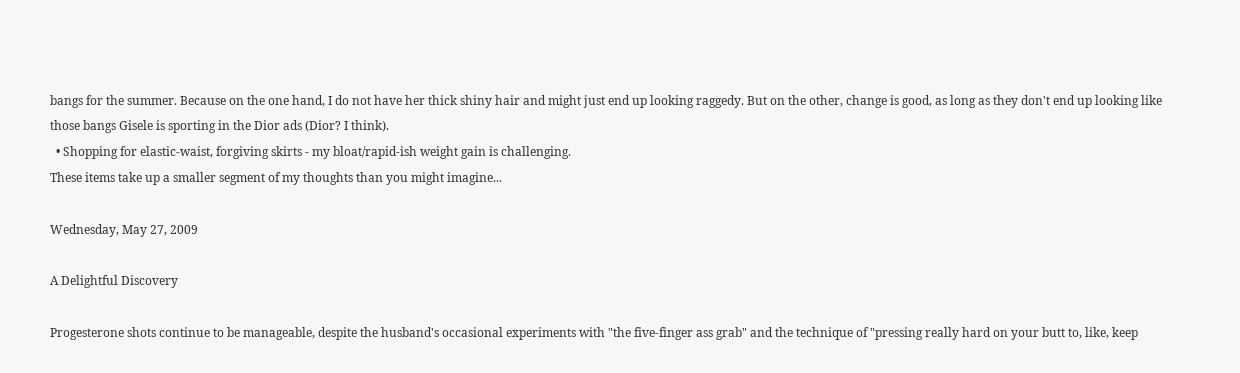bangs for the summer. Because on the one hand, I do not have her thick shiny hair and might just end up looking raggedy. But on the other, change is good, as long as they don't end up looking like those bangs Gisele is sporting in the Dior ads (Dior? I think).
  • Shopping for elastic-waist, forgiving skirts - my bloat/rapid-ish weight gain is challenging.
These items take up a smaller segment of my thoughts than you might imagine...

Wednesday, May 27, 2009

A Delightful Discovery

Progesterone shots continue to be manageable, despite the husband's occasional experiments with "the five-finger ass grab" and the technique of "pressing really hard on your butt to, like, keep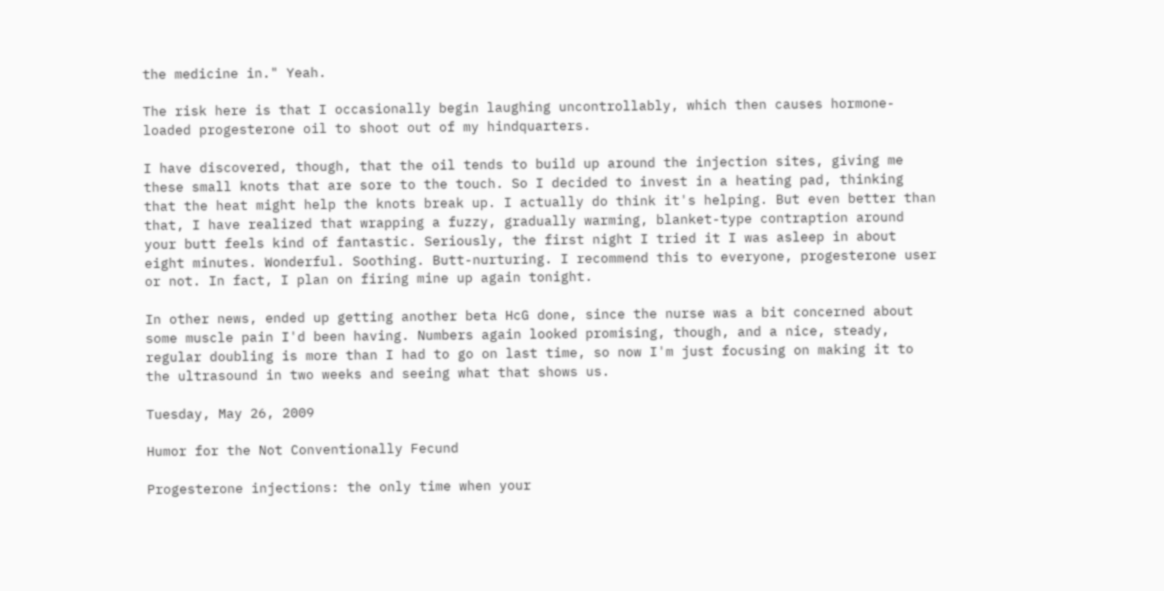the medicine in." Yeah.

The risk here is that I occasionally begin laughing uncontrollably, which then causes hormone-loaded progesterone oil to shoot out of my hindquarters.

I have discovered, though, that the oil tends to build up around the injection sites, giving me these small knots that are sore to the touch. So I decided to invest in a heating pad, thinking that the heat might help the knots break up. I actually do think it's helping. But even better than that, I have realized that wrapping a fuzzy, gradually warming, blanket-type contraption around your butt feels kind of fantastic. Seriously, the first night I tried it I was asleep in about eight minutes. Wonderful. Soothing. Butt-nurturing. I recommend this to everyone, progesterone user or not. In fact, I plan on firing mine up again tonight.

In other news, ended up getting another beta HcG done, since the nurse was a bit concerned about some muscle pain I'd been having. Numbers again looked promising, though, and a nice, steady, regular doubling is more than I had to go on last time, so now I'm just focusing on making it to the ultrasound in two weeks and seeing what that shows us.

Tuesday, May 26, 2009

Humor for the Not Conventionally Fecund

Progesterone injections: the only time when your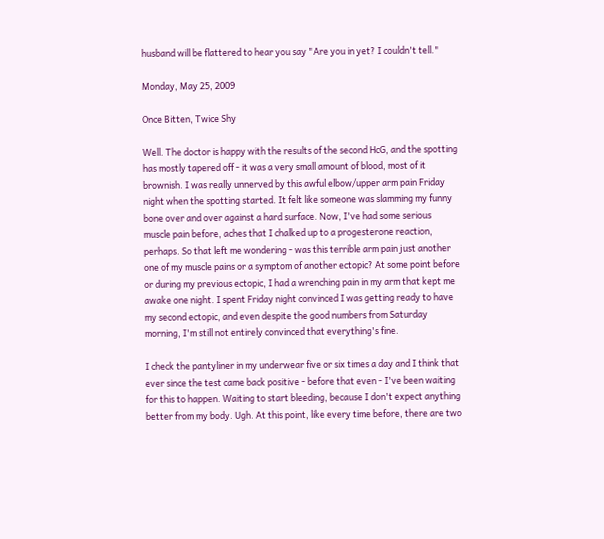husband will be flattered to hear you say "Are you in yet? I couldn't tell."

Monday, May 25, 2009

Once Bitten, Twice Shy

Well. The doctor is happy with the results of the second HcG, and the spotting has mostly tapered off - it was a very small amount of blood, most of it brownish. I was really unnerved by this awful elbow/upper arm pain Friday night when the spotting started. It felt like someone was slamming my funny bone over and over against a hard surface. Now, I've had some serious muscle pain before, aches that I chalked up to a progesterone reaction, perhaps. So that left me wondering - was this terrible arm pain just another one of my muscle pains or a symptom of another ectopic? At some point before or during my previous ectopic, I had a wrenching pain in my arm that kept me awake one night. I spent Friday night convinced I was getting ready to have my second ectopic, and even despite the good numbers from Saturday morning, I'm still not entirely convinced that everything's fine.

I check the pantyliner in my underwear five or six times a day and I think that ever since the test came back positive - before that even - I've been waiting for this to happen. Waiting to start bleeding, because I don't expect anything better from my body. Ugh. At this point, like every time before, there are two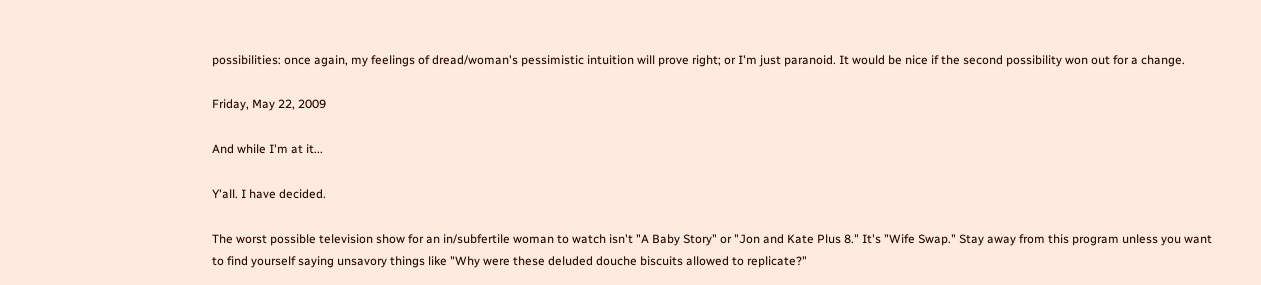possibilities: once again, my feelings of dread/woman's pessimistic intuition will prove right; or I'm just paranoid. It would be nice if the second possibility won out for a change.

Friday, May 22, 2009

And while I'm at it...

Y'all. I have decided.

The worst possible television show for an in/subfertile woman to watch isn't "A Baby Story" or "Jon and Kate Plus 8." It's "Wife Swap." Stay away from this program unless you want to find yourself saying unsavory things like "Why were these deluded douche biscuits allowed to replicate?"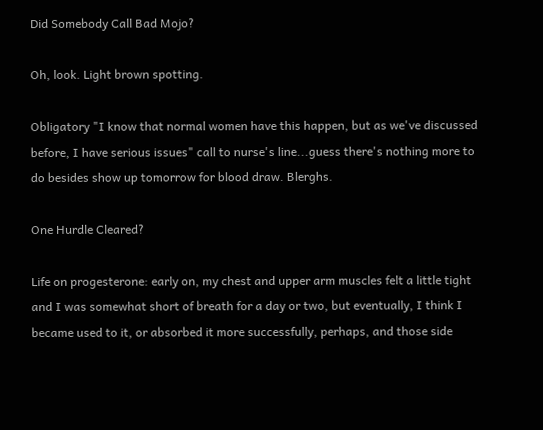Did Somebody Call Bad Mojo?

Oh, look. Light brown spotting.

Obligatory "I know that normal women have this happen, but as we've discussed before, I have serious issues" call to nurse's line...guess there's nothing more to do besides show up tomorrow for blood draw. Blerghs.

One Hurdle Cleared?

Life on progesterone: early on, my chest and upper arm muscles felt a little tight and I was somewhat short of breath for a day or two, but eventually, I think I became used to it, or absorbed it more successfully, perhaps, and those side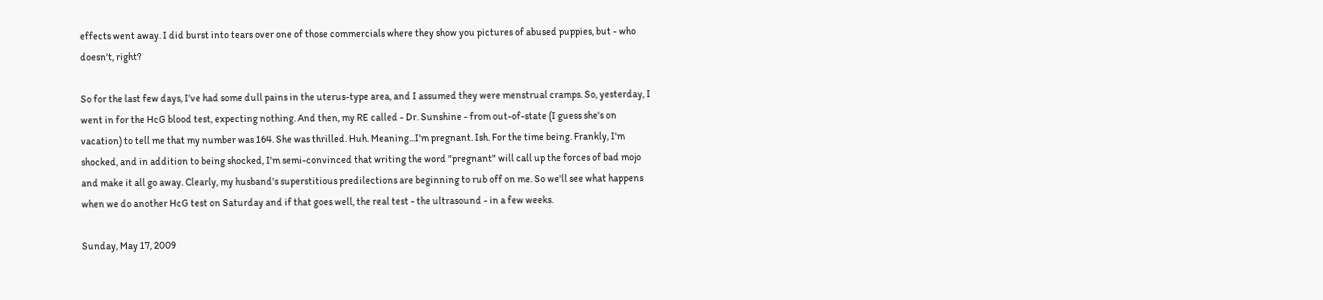effects went away. I did burst into tears over one of those commercials where they show you pictures of abused puppies, but - who doesn't, right?

So for the last few days, I've had some dull pains in the uterus-type area, and I assumed they were menstrual cramps. So, yesterday, I went in for the HcG blood test, expecting nothing. And then, my RE called - Dr. Sunshine - from out-of-state (I guess she's on vacation) to tell me that my number was 164. She was thrilled. Huh. Meaning...I'm pregnant. Ish. For the time being. Frankly, I'm shocked, and in addition to being shocked, I'm semi-convinced that writing the word "pregnant" will call up the forces of bad mojo and make it all go away. Clearly, my husband's superstitious predilections are beginning to rub off on me. So we'll see what happens when we do another HcG test on Saturday and if that goes well, the real test - the ultrasound - in a few weeks.

Sunday, May 17, 2009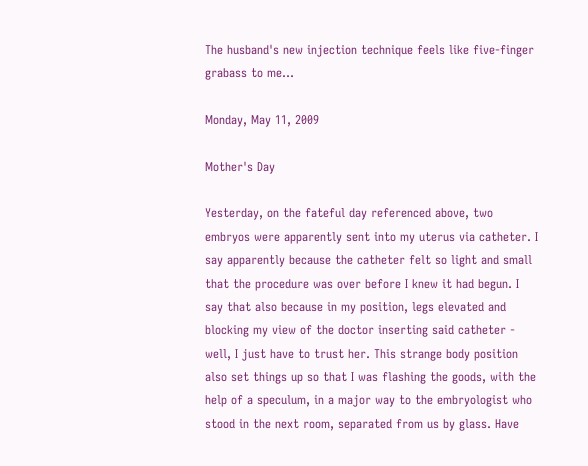The husband's new injection technique feels like five-finger grabass to me...

Monday, May 11, 2009

Mother's Day

Yesterday, on the fateful day referenced above, two embryos were apparently sent into my uterus via catheter. I say apparently because the catheter felt so light and small that the procedure was over before I knew it had begun. I say that also because in my position, legs elevated and blocking my view of the doctor inserting said catheter - well, I just have to trust her. This strange body position also set things up so that I was flashing the goods, with the help of a speculum, in a major way to the embryologist who stood in the next room, separated from us by glass. Have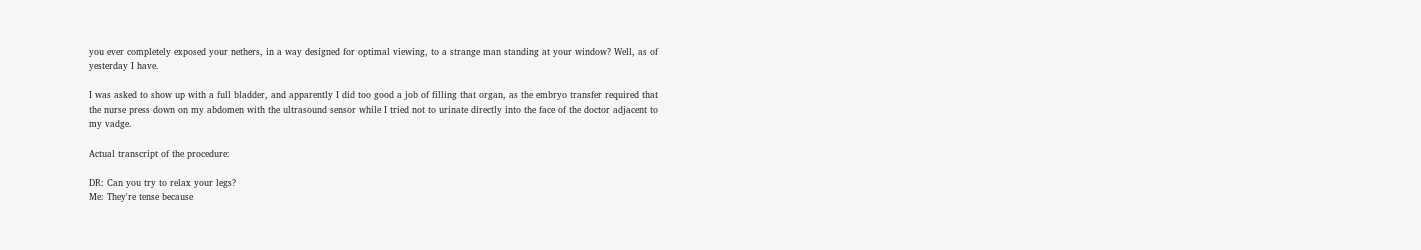you ever completely exposed your nethers, in a way designed for optimal viewing, to a strange man standing at your window? Well, as of yesterday I have.

I was asked to show up with a full bladder, and apparently I did too good a job of filling that organ, as the embryo transfer required that the nurse press down on my abdomen with the ultrasound sensor while I tried not to urinate directly into the face of the doctor adjacent to my vadge.

Actual transcript of the procedure:

DR: Can you try to relax your legs?
Me: They're tense because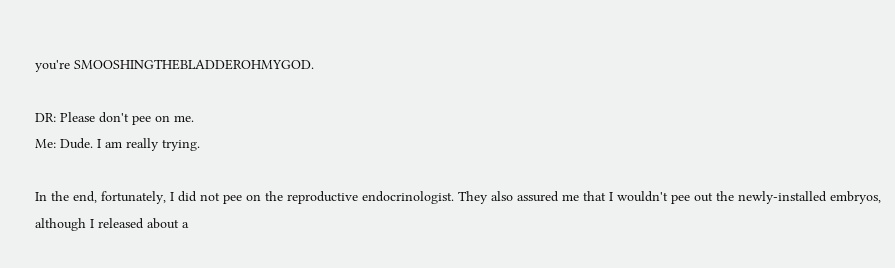you're SMOOSHINGTHEBLADDEROHMYGOD.

DR: Please don't pee on me.
Me: Dude. I am really trying.

In the end, fortunately, I did not pee on the reproductive endocrinologist. They also assured me that I wouldn't pee out the newly-installed embryos, although I released about a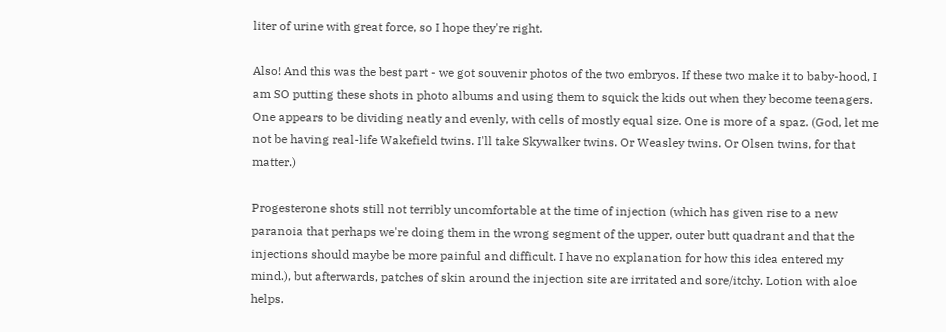liter of urine with great force, so I hope they're right.

Also! And this was the best part - we got souvenir photos of the two embryos. If these two make it to baby-hood, I am SO putting these shots in photo albums and using them to squick the kids out when they become teenagers. One appears to be dividing neatly and evenly, with cells of mostly equal size. One is more of a spaz. (God, let me not be having real-life Wakefield twins. I'll take Skywalker twins. Or Weasley twins. Or Olsen twins, for that matter.)

Progesterone shots still not terribly uncomfortable at the time of injection (which has given rise to a new paranoia that perhaps we're doing them in the wrong segment of the upper, outer butt quadrant and that the injections should maybe be more painful and difficult. I have no explanation for how this idea entered my mind.), but afterwards, patches of skin around the injection site are irritated and sore/itchy. Lotion with aloe helps.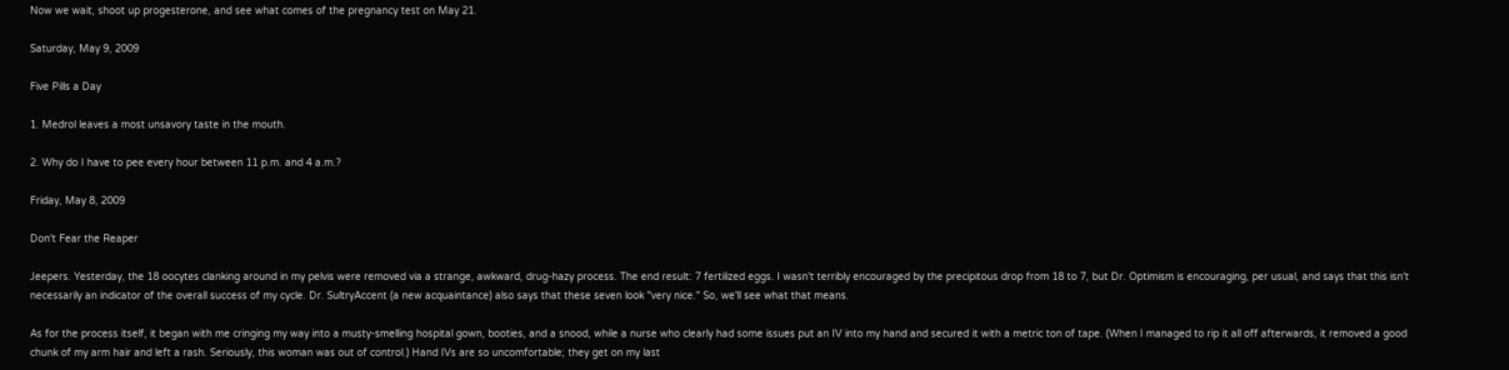Now we wait, shoot up progesterone, and see what comes of the pregnancy test on May 21.

Saturday, May 9, 2009

Five Pills a Day

1. Medrol leaves a most unsavory taste in the mouth.

2. Why do I have to pee every hour between 11 p.m. and 4 a.m.?

Friday, May 8, 2009

Don't Fear the Reaper

Jeepers. Yesterday, the 18 oocytes clanking around in my pelvis were removed via a strange, awkward, drug-hazy process. The end result: 7 fertilized eggs. I wasn't terribly encouraged by the precipitous drop from 18 to 7, but Dr. Optimism is encouraging, per usual, and says that this isn't necessarily an indicator of the overall success of my cycle. Dr. SultryAccent (a new acquaintance) also says that these seven look "very nice." So, we'll see what that means.

As for the process itself, it began with me cringing my way into a musty-smelling hospital gown, booties, and a snood, while a nurse who clearly had some issues put an IV into my hand and secured it with a metric ton of tape. (When I managed to rip it all off afterwards, it removed a good chunk of my arm hair and left a rash. Seriously, this woman was out of control.) Hand IVs are so uncomfortable; they get on my last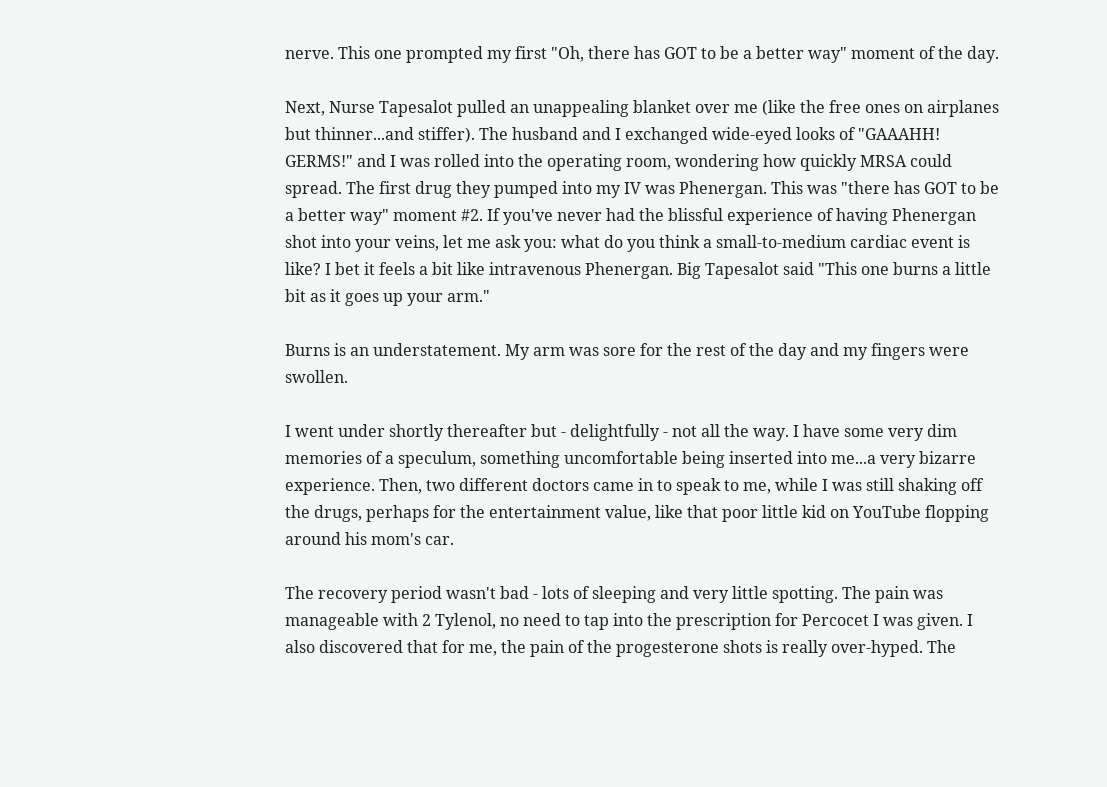nerve. This one prompted my first "Oh, there has GOT to be a better way" moment of the day.

Next, Nurse Tapesalot pulled an unappealing blanket over me (like the free ones on airplanes but thinner...and stiffer). The husband and I exchanged wide-eyed looks of "GAAAHH! GERMS!" and I was rolled into the operating room, wondering how quickly MRSA could spread. The first drug they pumped into my IV was Phenergan. This was "there has GOT to be a better way" moment #2. If you've never had the blissful experience of having Phenergan shot into your veins, let me ask you: what do you think a small-to-medium cardiac event is like? I bet it feels a bit like intravenous Phenergan. Big Tapesalot said "This one burns a little bit as it goes up your arm."

Burns is an understatement. My arm was sore for the rest of the day and my fingers were swollen.

I went under shortly thereafter but - delightfully - not all the way. I have some very dim memories of a speculum, something uncomfortable being inserted into me...a very bizarre experience. Then, two different doctors came in to speak to me, while I was still shaking off the drugs, perhaps for the entertainment value, like that poor little kid on YouTube flopping around his mom's car.

The recovery period wasn't bad - lots of sleeping and very little spotting. The pain was manageable with 2 Tylenol, no need to tap into the prescription for Percocet I was given. I also discovered that for me, the pain of the progesterone shots is really over-hyped. The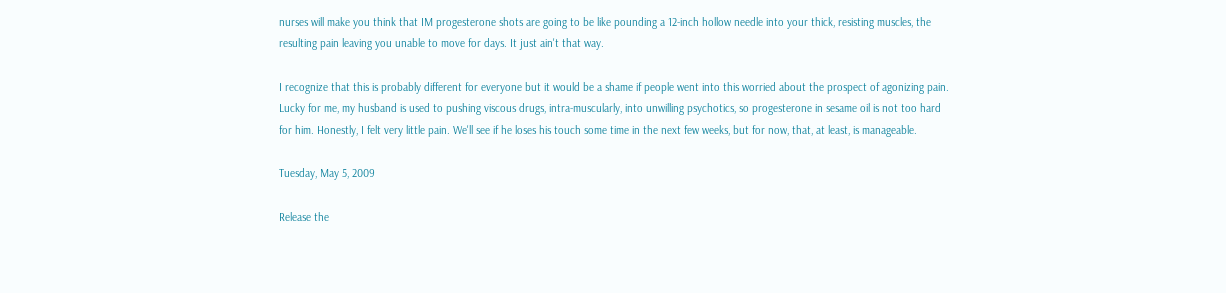nurses will make you think that IM progesterone shots are going to be like pounding a 12-inch hollow needle into your thick, resisting muscles, the resulting pain leaving you unable to move for days. It just ain't that way.

I recognize that this is probably different for everyone but it would be a shame if people went into this worried about the prospect of agonizing pain. Lucky for me, my husband is used to pushing viscous drugs, intra-muscularly, into unwilling psychotics, so progesterone in sesame oil is not too hard for him. Honestly, I felt very little pain. We'll see if he loses his touch some time in the next few weeks, but for now, that, at least, is manageable.

Tuesday, May 5, 2009

Release the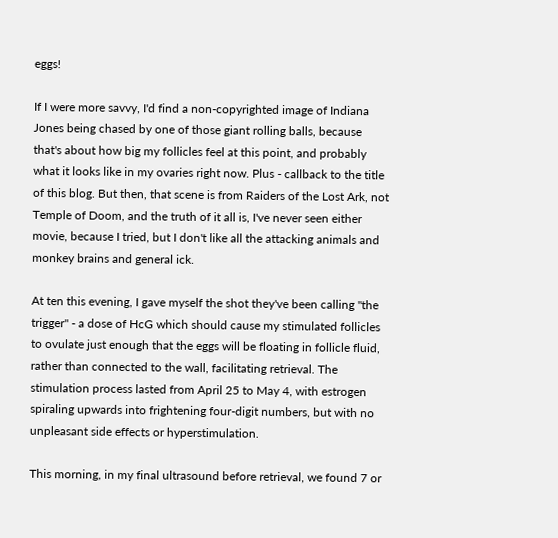eggs!

If I were more savvy, I'd find a non-copyrighted image of Indiana Jones being chased by one of those giant rolling balls, because that's about how big my follicles feel at this point, and probably what it looks like in my ovaries right now. Plus - callback to the title of this blog. But then, that scene is from Raiders of the Lost Ark, not Temple of Doom, and the truth of it all is, I've never seen either movie, because I tried, but I don't like all the attacking animals and monkey brains and general ick.

At ten this evening, I gave myself the shot they've been calling "the trigger" - a dose of HcG which should cause my stimulated follicles to ovulate just enough that the eggs will be floating in follicle fluid, rather than connected to the wall, facilitating retrieval. The stimulation process lasted from April 25 to May 4, with estrogen spiraling upwards into frightening four-digit numbers, but with no unpleasant side effects or hyperstimulation.

This morning, in my final ultrasound before retrieval, we found 7 or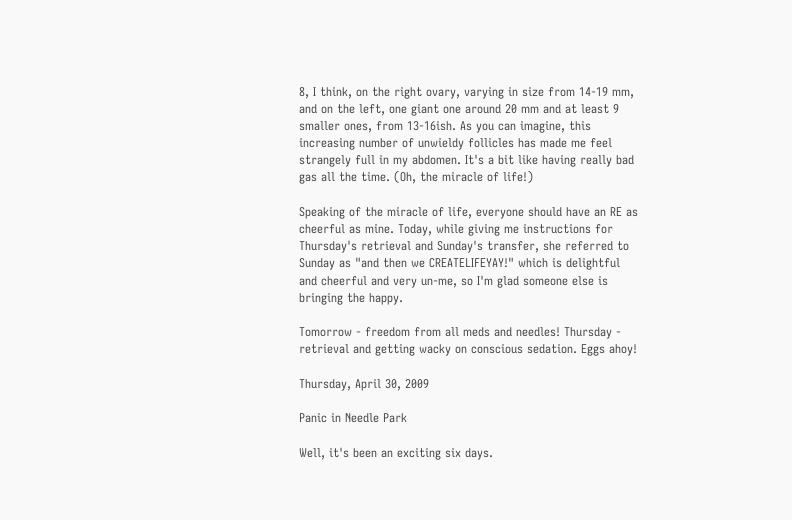8, I think, on the right ovary, varying in size from 14-19 mm, and on the left, one giant one around 20 mm and at least 9 smaller ones, from 13-16ish. As you can imagine, this increasing number of unwieldy follicles has made me feel strangely full in my abdomen. It's a bit like having really bad gas all the time. (Oh, the miracle of life!)

Speaking of the miracle of life, everyone should have an RE as cheerful as mine. Today, while giving me instructions for Thursday's retrieval and Sunday's transfer, she referred to Sunday as "and then we CREATELIFEYAY!" which is delightful and cheerful and very un-me, so I'm glad someone else is bringing the happy.

Tomorrow - freedom from all meds and needles! Thursday - retrieval and getting wacky on conscious sedation. Eggs ahoy!

Thursday, April 30, 2009

Panic in Needle Park

Well, it's been an exciting six days.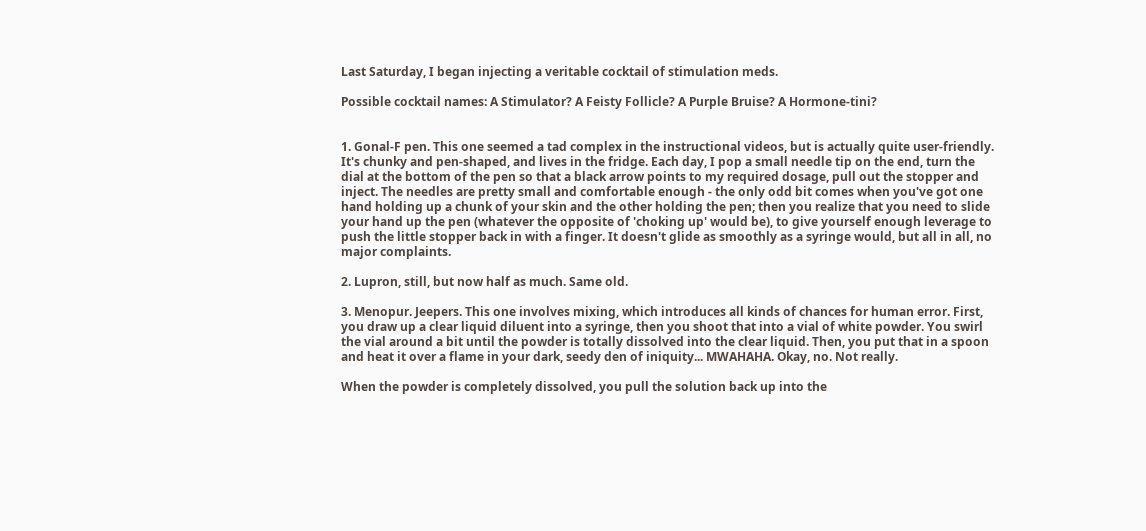Last Saturday, I began injecting a veritable cocktail of stimulation meds.

Possible cocktail names: A Stimulator? A Feisty Follicle? A Purple Bruise? A Hormone-tini?


1. Gonal-F pen. This one seemed a tad complex in the instructional videos, but is actually quite user-friendly. It's chunky and pen-shaped, and lives in the fridge. Each day, I pop a small needle tip on the end, turn the dial at the bottom of the pen so that a black arrow points to my required dosage, pull out the stopper and inject. The needles are pretty small and comfortable enough - the only odd bit comes when you've got one hand holding up a chunk of your skin and the other holding the pen; then you realize that you need to slide your hand up the pen (whatever the opposite of 'choking up' would be), to give yourself enough leverage to push the little stopper back in with a finger. It doesn't glide as smoothly as a syringe would, but all in all, no major complaints.

2. Lupron, still, but now half as much. Same old.

3. Menopur. Jeepers. This one involves mixing, which introduces all kinds of chances for human error. First, you draw up a clear liquid diluent into a syringe, then you shoot that into a vial of white powder. You swirl the vial around a bit until the powder is totally dissolved into the clear liquid. Then, you put that in a spoon and heat it over a flame in your dark, seedy den of iniquity... MWAHAHA. Okay, no. Not really.

When the powder is completely dissolved, you pull the solution back up into the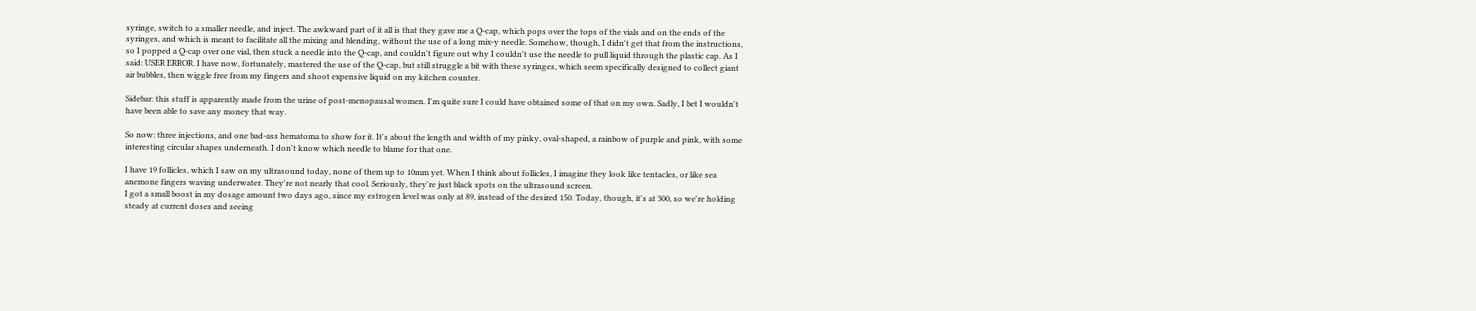syringe, switch to a smaller needle, and inject. The awkward part of it all is that they gave me a Q-cap, which pops over the tops of the vials and on the ends of the syringes, and which is meant to facilitate all the mixing and blending, without the use of a long mix-y needle. Somehow, though, I didn't get that from the instructions, so I popped a Q-cap over one vial, then stuck a needle into the Q-cap, and couldn't figure out why I couldn't use the needle to pull liquid through the plastic cap. As I said: USER ERROR. I have now, fortunately, mastered the use of the Q-cap, but still struggle a bit with these syringes, which seem specifically designed to collect giant air bubbles, then wiggle free from my fingers and shoot expensive liquid on my kitchen counter.

Sidebar: this stuff is apparently made from the urine of post-menopausal women. I'm quite sure I could have obtained some of that on my own. Sadly, I bet I wouldn't have been able to save any money that way.

So now: three injections, and one bad-ass hematoma to show for it. It's about the length and width of my pinky, oval-shaped, a rainbow of purple and pink, with some interesting circular shapes underneath. I don't know which needle to blame for that one.

I have 19 follicles, which I saw on my ultrasound today, none of them up to 10mm yet. When I think about follicles, I imagine they look like tentacles, or like sea anemone fingers waving underwater. They're not nearly that cool. Seriously, they're just black spots on the ultrasound screen.
I got a small boost in my dosage amount two days ago, since my estrogen level was only at 89, instead of the desired 150. Today, though, it's at 300, so we're holding steady at current doses and seeing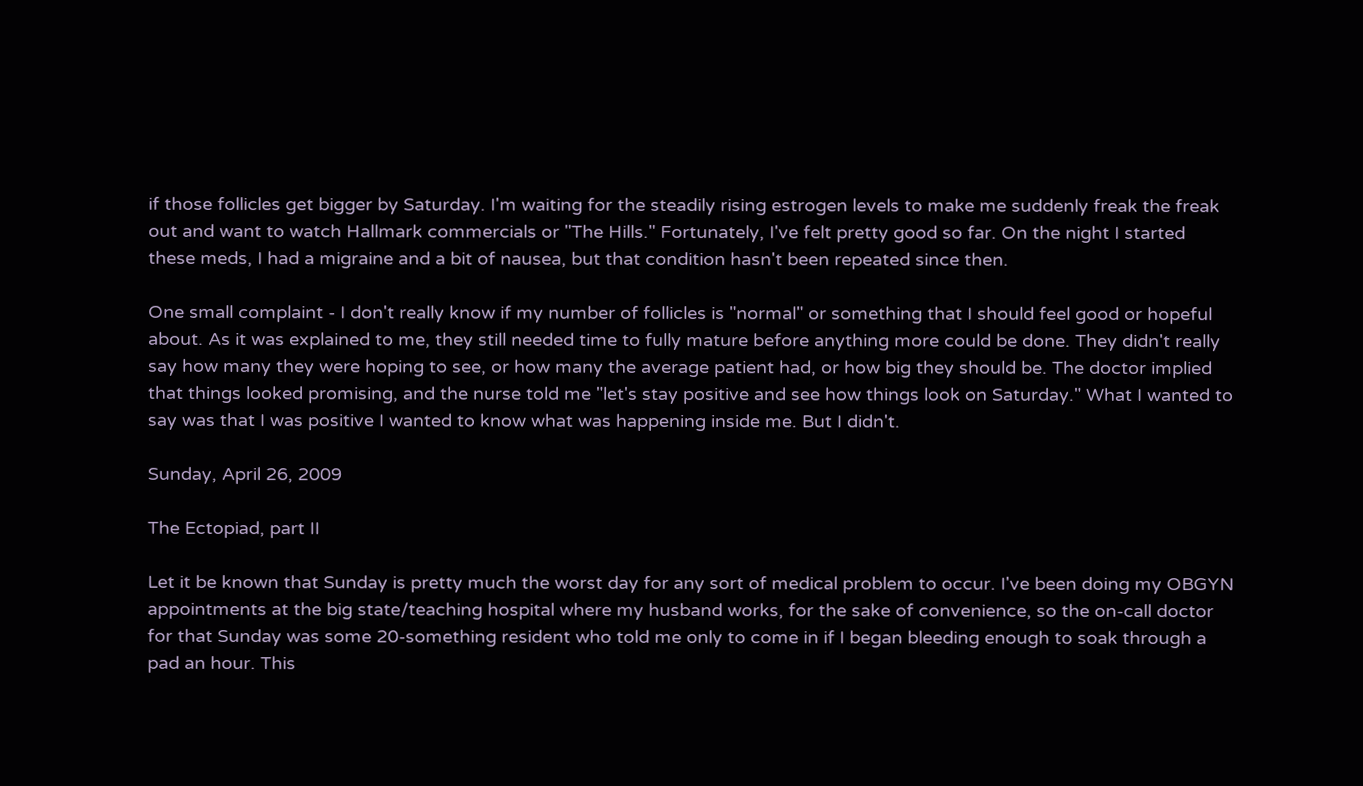if those follicles get bigger by Saturday. I'm waiting for the steadily rising estrogen levels to make me suddenly freak the freak out and want to watch Hallmark commercials or "The Hills." Fortunately, I've felt pretty good so far. On the night I started these meds, I had a migraine and a bit of nausea, but that condition hasn't been repeated since then.

One small complaint - I don't really know if my number of follicles is "normal" or something that I should feel good or hopeful about. As it was explained to me, they still needed time to fully mature before anything more could be done. They didn't really say how many they were hoping to see, or how many the average patient had, or how big they should be. The doctor implied that things looked promising, and the nurse told me "let's stay positive and see how things look on Saturday." What I wanted to say was that I was positive I wanted to know what was happening inside me. But I didn't.

Sunday, April 26, 2009

The Ectopiad, part II

Let it be known that Sunday is pretty much the worst day for any sort of medical problem to occur. I've been doing my OBGYN appointments at the big state/teaching hospital where my husband works, for the sake of convenience, so the on-call doctor for that Sunday was some 20-something resident who told me only to come in if I began bleeding enough to soak through a pad an hour. This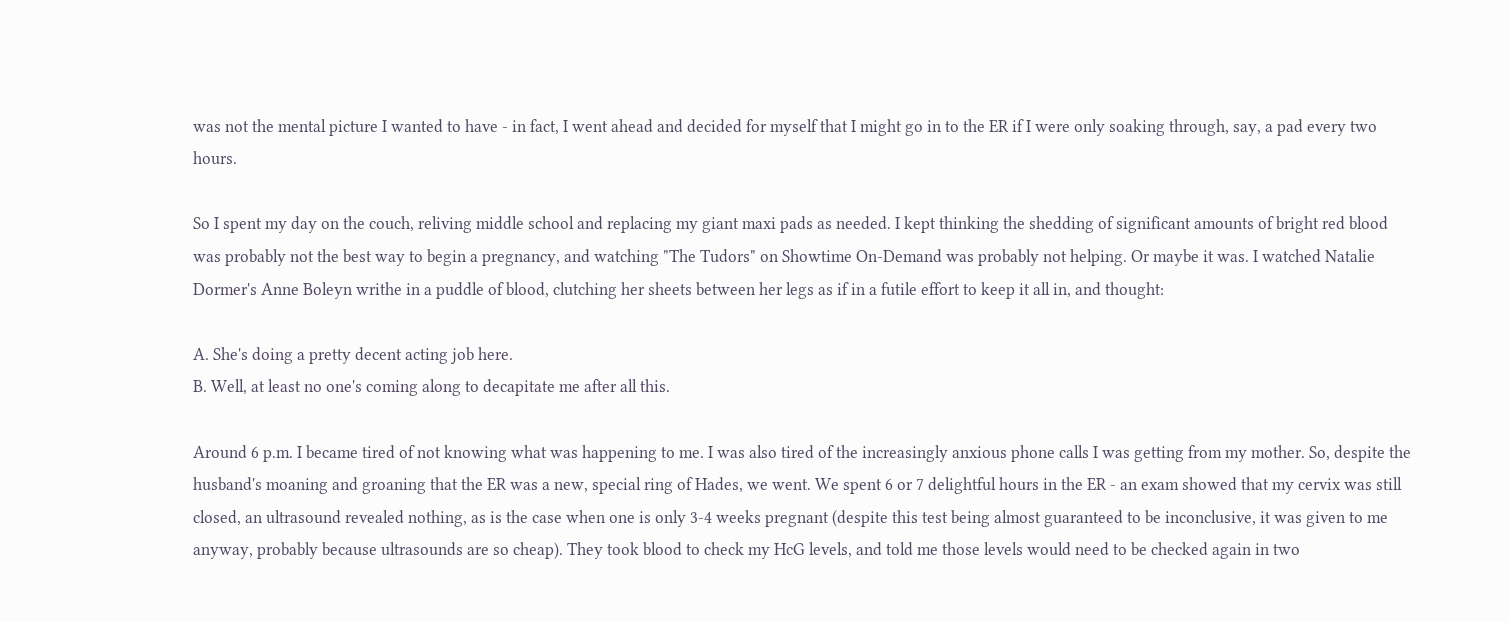was not the mental picture I wanted to have - in fact, I went ahead and decided for myself that I might go in to the ER if I were only soaking through, say, a pad every two hours.

So I spent my day on the couch, reliving middle school and replacing my giant maxi pads as needed. I kept thinking the shedding of significant amounts of bright red blood was probably not the best way to begin a pregnancy, and watching "The Tudors" on Showtime On-Demand was probably not helping. Or maybe it was. I watched Natalie Dormer's Anne Boleyn writhe in a puddle of blood, clutching her sheets between her legs as if in a futile effort to keep it all in, and thought:

A. She's doing a pretty decent acting job here.
B. Well, at least no one's coming along to decapitate me after all this.

Around 6 p.m. I became tired of not knowing what was happening to me. I was also tired of the increasingly anxious phone calls I was getting from my mother. So, despite the husband's moaning and groaning that the ER was a new, special ring of Hades, we went. We spent 6 or 7 delightful hours in the ER - an exam showed that my cervix was still closed, an ultrasound revealed nothing, as is the case when one is only 3-4 weeks pregnant (despite this test being almost guaranteed to be inconclusive, it was given to me anyway, probably because ultrasounds are so cheap). They took blood to check my HcG levels, and told me those levels would need to be checked again in two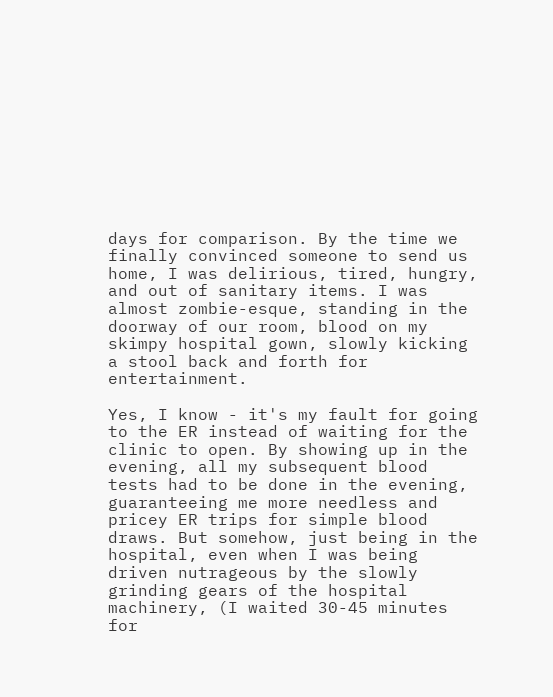days for comparison. By the time we finally convinced someone to send us home, I was delirious, tired, hungry, and out of sanitary items. I was almost zombie-esque, standing in the doorway of our room, blood on my skimpy hospital gown, slowly kicking a stool back and forth for entertainment.

Yes, I know - it's my fault for going to the ER instead of waiting for the clinic to open. By showing up in the evening, all my subsequent blood tests had to be done in the evening, guaranteeing me more needless and pricey ER trips for simple blood draws. But somehow, just being in the hospital, even when I was being driven nutrageous by the slowly grinding gears of the hospital machinery, (I waited 30-45 minutes for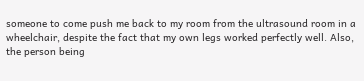someone to come push me back to my room from the ultrasound room in a wheelchair, despite the fact that my own legs worked perfectly well. Also, the person being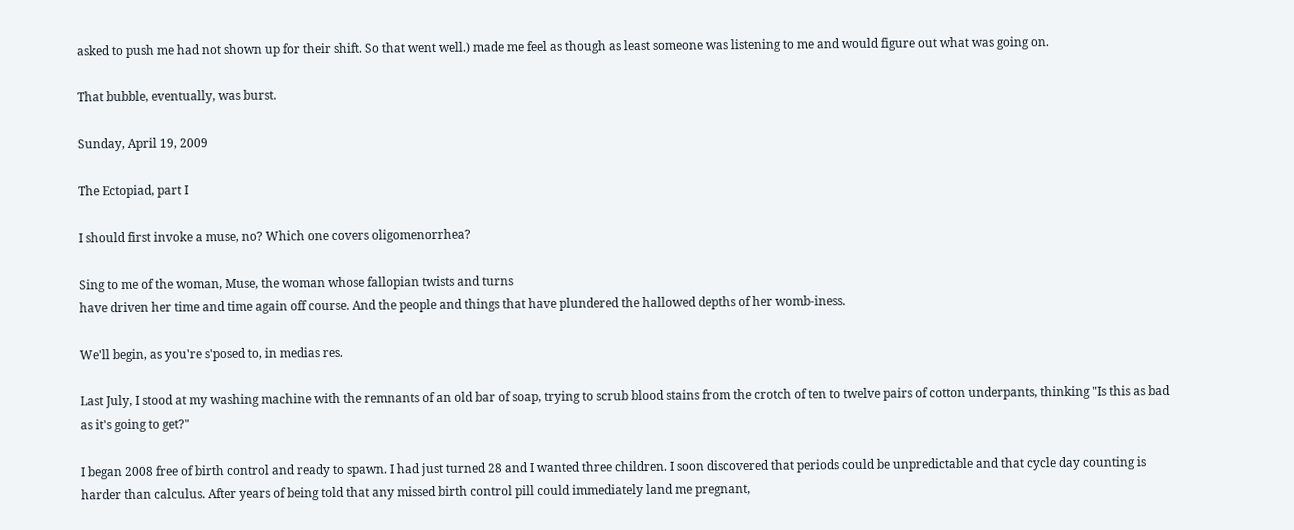asked to push me had not shown up for their shift. So that went well.) made me feel as though as least someone was listening to me and would figure out what was going on.

That bubble, eventually, was burst.

Sunday, April 19, 2009

The Ectopiad, part I

I should first invoke a muse, no? Which one covers oligomenorrhea?

Sing to me of the woman, Muse, the woman whose fallopian twists and turns
have driven her time and time again off course. And the people and things that have plundered the hallowed depths of her womb-iness.

We'll begin, as you're s'posed to, in medias res.

Last July, I stood at my washing machine with the remnants of an old bar of soap, trying to scrub blood stains from the crotch of ten to twelve pairs of cotton underpants, thinking "Is this as bad as it's going to get?"

I began 2008 free of birth control and ready to spawn. I had just turned 28 and I wanted three children. I soon discovered that periods could be unpredictable and that cycle day counting is harder than calculus. After years of being told that any missed birth control pill could immediately land me pregnant,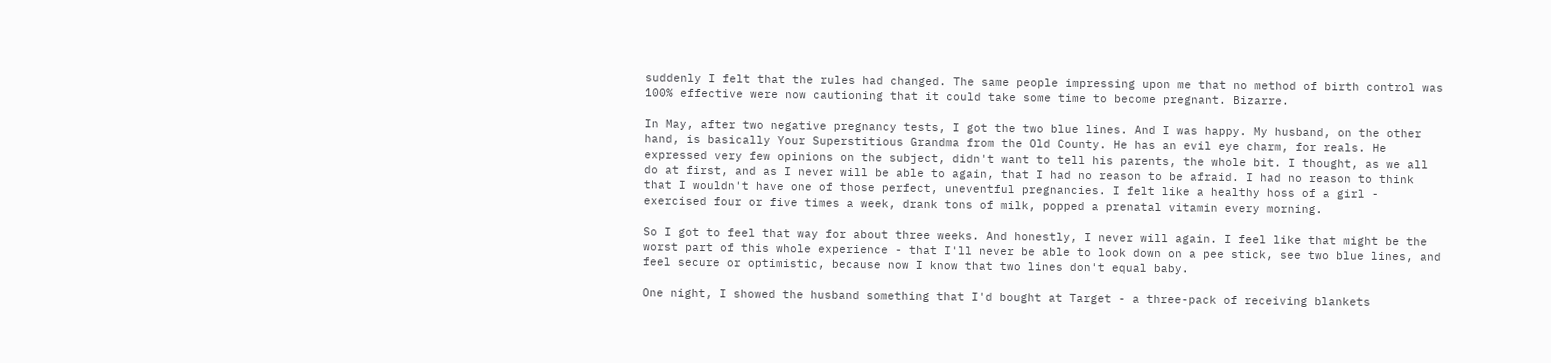suddenly I felt that the rules had changed. The same people impressing upon me that no method of birth control was 100% effective were now cautioning that it could take some time to become pregnant. Bizarre.

In May, after two negative pregnancy tests, I got the two blue lines. And I was happy. My husband, on the other hand, is basically Your Superstitious Grandma from the Old County. He has an evil eye charm, for reals. He expressed very few opinions on the subject, didn't want to tell his parents, the whole bit. I thought, as we all do at first, and as I never will be able to again, that I had no reason to be afraid. I had no reason to think that I wouldn't have one of those perfect, uneventful pregnancies. I felt like a healthy hoss of a girl - exercised four or five times a week, drank tons of milk, popped a prenatal vitamin every morning.

So I got to feel that way for about three weeks. And honestly, I never will again. I feel like that might be the worst part of this whole experience - that I'll never be able to look down on a pee stick, see two blue lines, and feel secure or optimistic, because now I know that two lines don't equal baby.

One night, I showed the husband something that I'd bought at Target - a three-pack of receiving blankets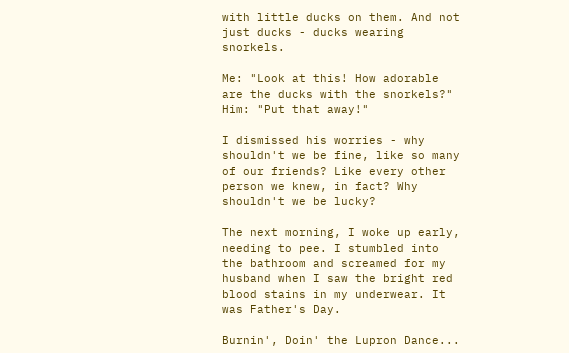with little ducks on them. And not just ducks - ducks wearing snorkels.

Me: "Look at this! How adorable are the ducks with the snorkels?"
Him: "Put that away!"

I dismissed his worries - why shouldn't we be fine, like so many of our friends? Like every other person we knew, in fact? Why shouldn't we be lucky?

The next morning, I woke up early, needing to pee. I stumbled into the bathroom and screamed for my husband when I saw the bright red blood stains in my underwear. It was Father's Day.

Burnin', Doin' the Lupron Dance...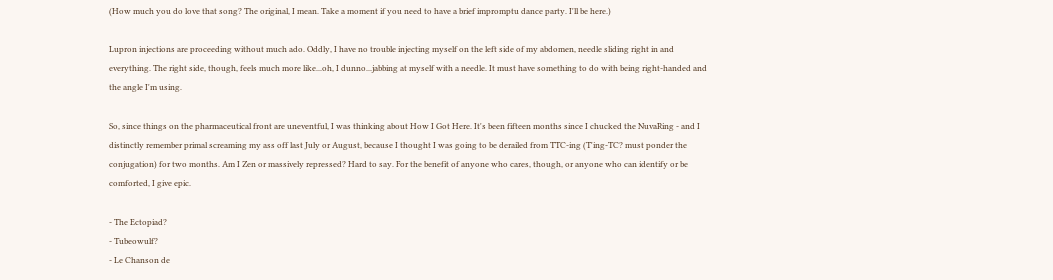(How much you do love that song? The original, I mean. Take a moment if you need to have a brief impromptu dance party. I'll be here.)

Lupron injections are proceeding without much ado. Oddly, I have no trouble injecting myself on the left side of my abdomen, needle sliding right in and everything. The right side, though, feels much more like...oh, I dunno...jabbing at myself with a needle. It must have something to do with being right-handed and the angle I'm using.

So, since things on the pharmaceutical front are uneventful, I was thinking about How I Got Here. It's been fifteen months since I chucked the NuvaRing - and I distinctly remember primal screaming my ass off last July or August, because I thought I was going to be derailed from TTC-ing (T'ing-TC? must ponder the conjugation) for two months. Am I Zen or massively repressed? Hard to say. For the benefit of anyone who cares, though, or anyone who can identify or be comforted, I give epic.

- The Ectopiad?
- Tubeowulf?
- Le Chanson de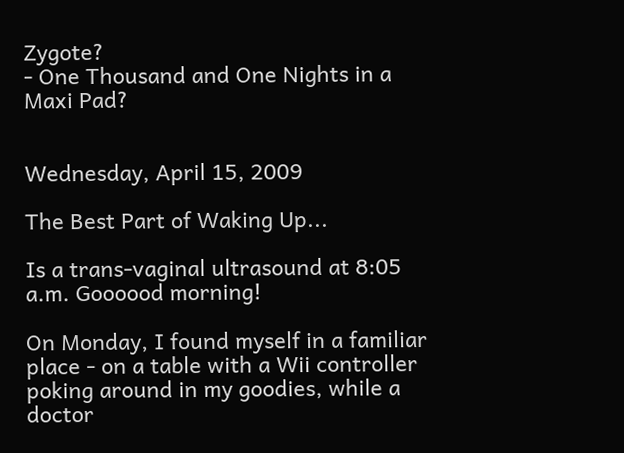Zygote?
- One Thousand and One Nights in a Maxi Pad?


Wednesday, April 15, 2009

The Best Part of Waking Up...

Is a trans-vaginal ultrasound at 8:05 a.m. Goooood morning!

On Monday, I found myself in a familiar place - on a table with a Wii controller poking around in my goodies, while a doctor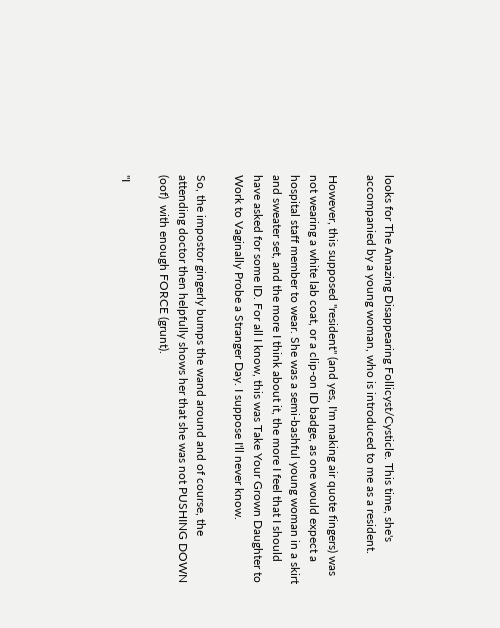looks for The Amazing Disappearing Follicyst/Cysticle. This time, she's accompanied by a young woman, who is introduced to me as a resident.

However, this supposed "resident" (and yes, I'm making air quote fingers) was not wearing a white lab coat, or a clip-on ID badge, as one would expect a hospital staff member to wear. She was a semi-bashful young woman in a skirt and sweater set, and the more I think about it, the more I feel that I should have asked for some ID. For all I know, this was Take Your Grown Daughter to Work to Vaginally Probe a Stranger Day. I suppose I'll never know.

So, the impostor gingerly bumps the wand around and of course, the attending doctor then helpfully shows her that she was not PUSHING DOWN (oof)  with enough FORCE (grunt).

"I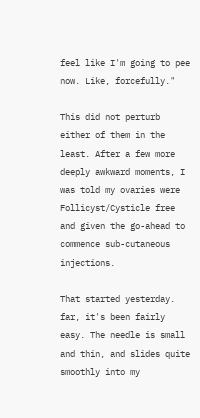feel like I'm going to pee now. Like, forcefully."

This did not perturb either of them in the least. After a few more deeply awkward moments, I was told my ovaries were Follicyst/Cysticle free and given the go-ahead to commence sub-cutaneous injections.

That started yesterday. far, it's been fairly easy. The needle is small and thin, and slides quite smoothly into my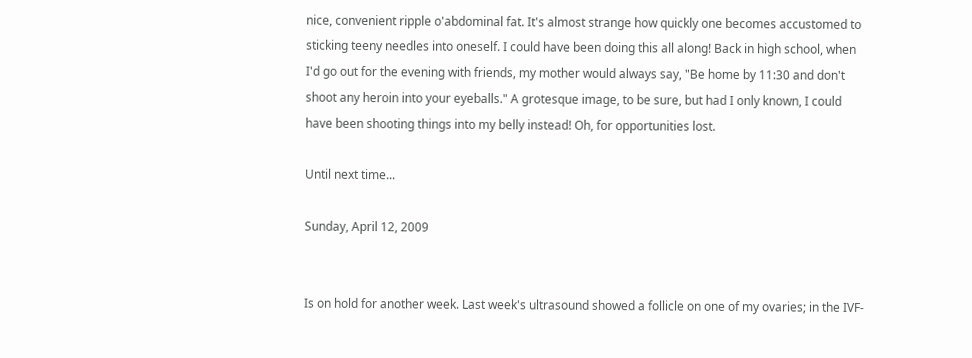nice, convenient ripple o'abdominal fat. It's almost strange how quickly one becomes accustomed to sticking teeny needles into oneself. I could have been doing this all along! Back in high school, when I'd go out for the evening with friends, my mother would always say, "Be home by 11:30 and don't shoot any heroin into your eyeballs." A grotesque image, to be sure, but had I only known, I could have been shooting things into my belly instead! Oh, for opportunities lost.

Until next time...

Sunday, April 12, 2009


Is on hold for another week. Last week's ultrasound showed a follicle on one of my ovaries; in the IVF-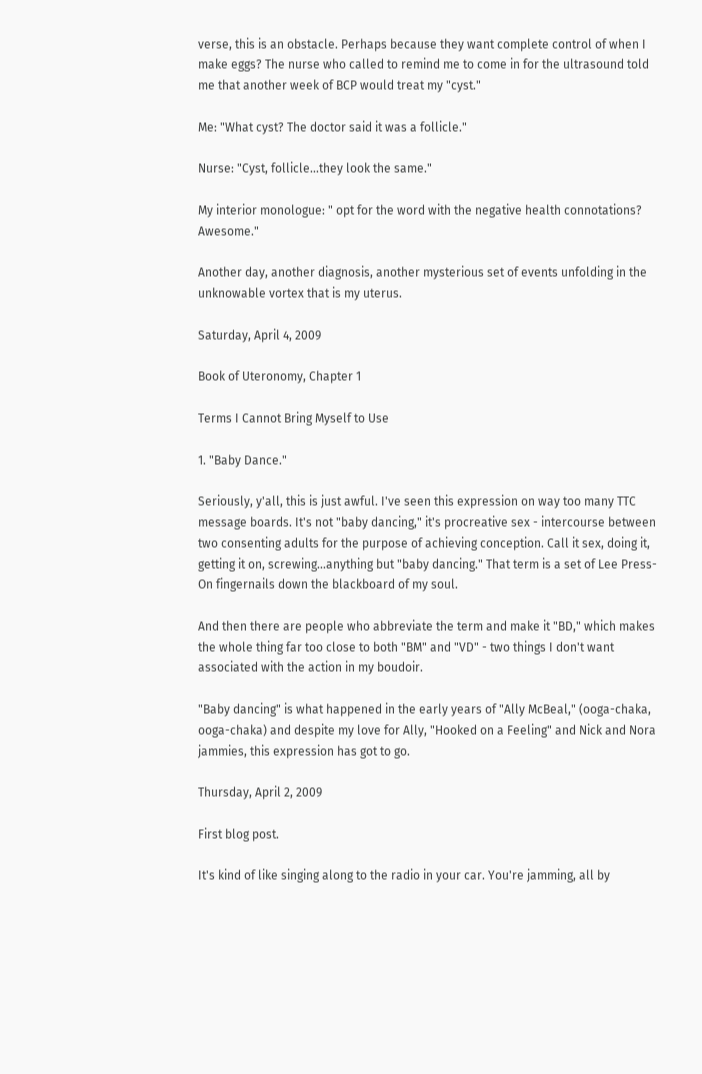verse, this is an obstacle. Perhaps because they want complete control of when I make eggs? The nurse who called to remind me to come in for the ultrasound told me that another week of BCP would treat my "cyst."

Me: "What cyst? The doctor said it was a follicle."

Nurse: "Cyst, follicle...they look the same."

My interior monologue: " opt for the word with the negative health connotations? Awesome."

Another day, another diagnosis, another mysterious set of events unfolding in the unknowable vortex that is my uterus.

Saturday, April 4, 2009

Book of Uteronomy, Chapter 1

Terms I Cannot Bring Myself to Use

1. "Baby Dance."

Seriously, y'all, this is just awful. I've seen this expression on way too many TTC message boards. It's not "baby dancing," it's procreative sex - intercourse between two consenting adults for the purpose of achieving conception. Call it sex, doing it, getting it on, screwing...anything but "baby dancing." That term is a set of Lee Press-On fingernails down the blackboard of my soul.

And then there are people who abbreviate the term and make it "BD," which makes the whole thing far too close to both "BM" and "VD" - two things I don't want associated with the action in my boudoir.

"Baby dancing" is what happened in the early years of "Ally McBeal," (ooga-chaka, ooga-chaka) and despite my love for Ally, "Hooked on a Feeling" and Nick and Nora jammies, this expression has got to go.

Thursday, April 2, 2009

First blog post.

It's kind of like singing along to the radio in your car. You're jamming, all by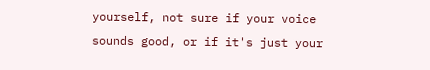yourself, not sure if your voice sounds good, or if it's just your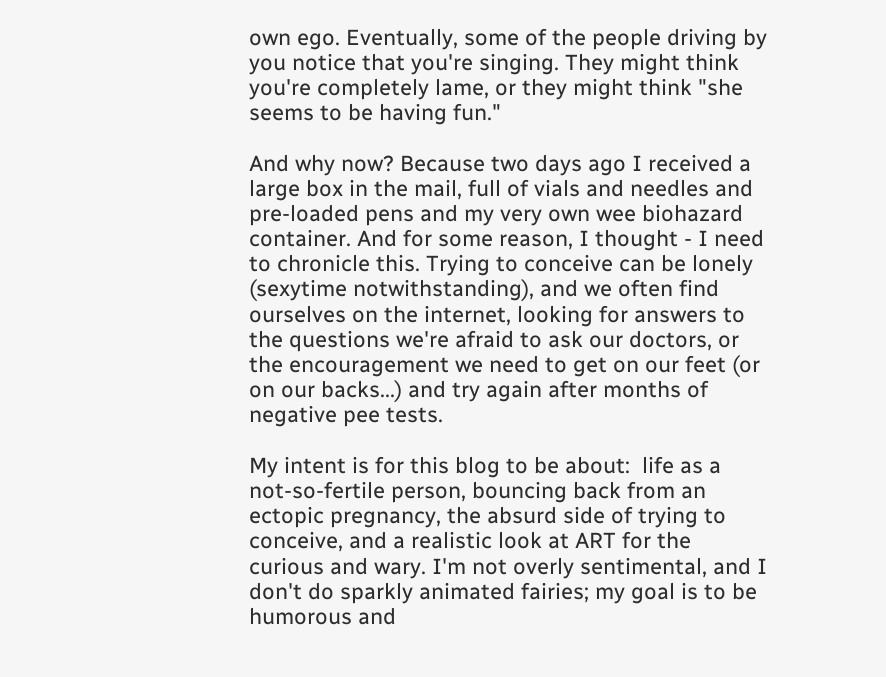own ego. Eventually, some of the people driving by you notice that you're singing. They might think you're completely lame, or they might think "she seems to be having fun."

And why now? Because two days ago I received a large box in the mail, full of vials and needles and pre-loaded pens and my very own wee biohazard container. And for some reason, I thought - I need to chronicle this. Trying to conceive can be lonely (sexytime notwithstanding), and we often find ourselves on the internet, looking for answers to the questions we're afraid to ask our doctors, or the encouragement we need to get on our feet (or on our backs...) and try again after months of negative pee tests.

My intent is for this blog to be about:  life as a not-so-fertile person, bouncing back from an ectopic pregnancy, the absurd side of trying to conceive, and a realistic look at ART for the curious and wary. I'm not overly sentimental, and I don't do sparkly animated fairies; my goal is to be humorous and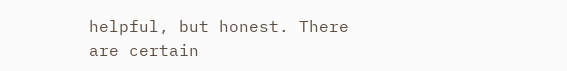helpful, but honest. There are certain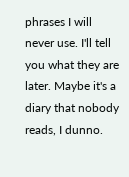phrases I will never use. I'll tell you what they are later. Maybe it's a diary that nobody reads, I dunno.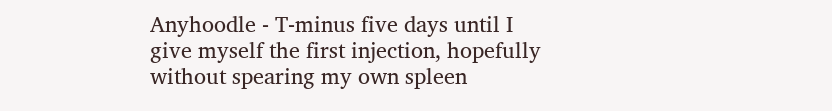Anyhoodle - T-minus five days until I give myself the first injection, hopefully without spearing my own spleen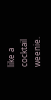like a cocktail weenie.